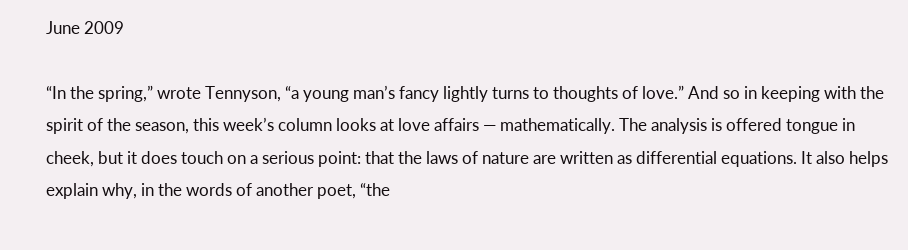June 2009

“In the spring,” wrote Tennyson, “a young man’s fancy lightly turns to thoughts of love.” And so in keeping with the spirit of the season, this week’s column looks at love affairs — mathematically. The analysis is offered tongue in cheek, but it does touch on a serious point: that the laws of nature are written as differential equations. It also helps explain why, in the words of another poet, “the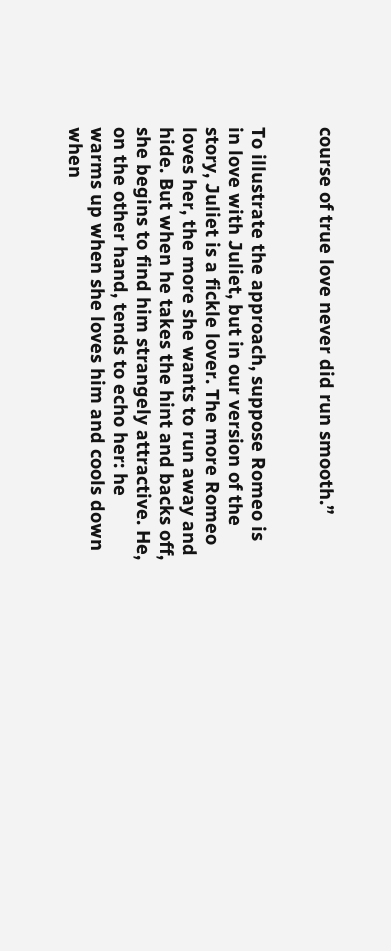course of true love never did run smooth.”


To illustrate the approach, suppose Romeo is in love with Juliet, but in our version of the story, Juliet is a fickle lover. The more Romeo loves her, the more she wants to run away and hide. But when he takes the hint and backs off, she begins to find him strangely attractive. He, on the other hand, tends to echo her: he warms up when she loves him and cools down when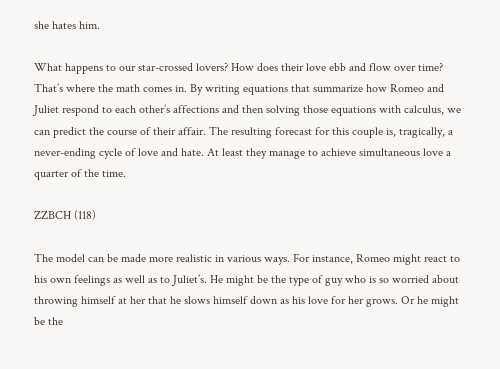she hates him.

What happens to our star-crossed lovers? How does their love ebb and flow over time? That’s where the math comes in. By writing equations that summarize how Romeo and Juliet respond to each other’s affections and then solving those equations with calculus, we can predict the course of their affair. The resulting forecast for this couple is, tragically, a never-ending cycle of love and hate. At least they manage to achieve simultaneous love a quarter of the time.

ZZBCH (118)

The model can be made more realistic in various ways. For instance, Romeo might react to his own feelings as well as to Juliet’s. He might be the type of guy who is so worried about throwing himself at her that he slows himself down as his love for her grows. Or he might be the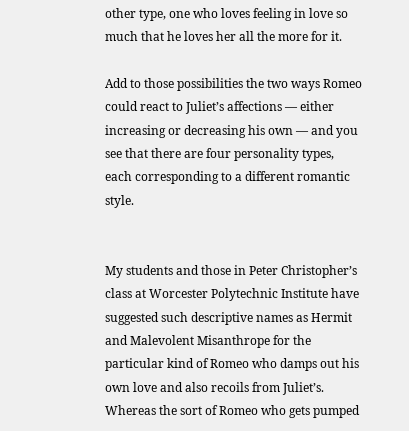other type, one who loves feeling in love so much that he loves her all the more for it.

Add to those possibilities the two ways Romeo could react to Juliet’s affections — either increasing or decreasing his own — and you see that there are four personality types, each corresponding to a different romantic style.


My students and those in Peter Christopher’s class at Worcester Polytechnic Institute have suggested such descriptive names as Hermit and Malevolent Misanthrope for the particular kind of Romeo who damps out his own love and also recoils from Juliet’s. Whereas the sort of Romeo who gets pumped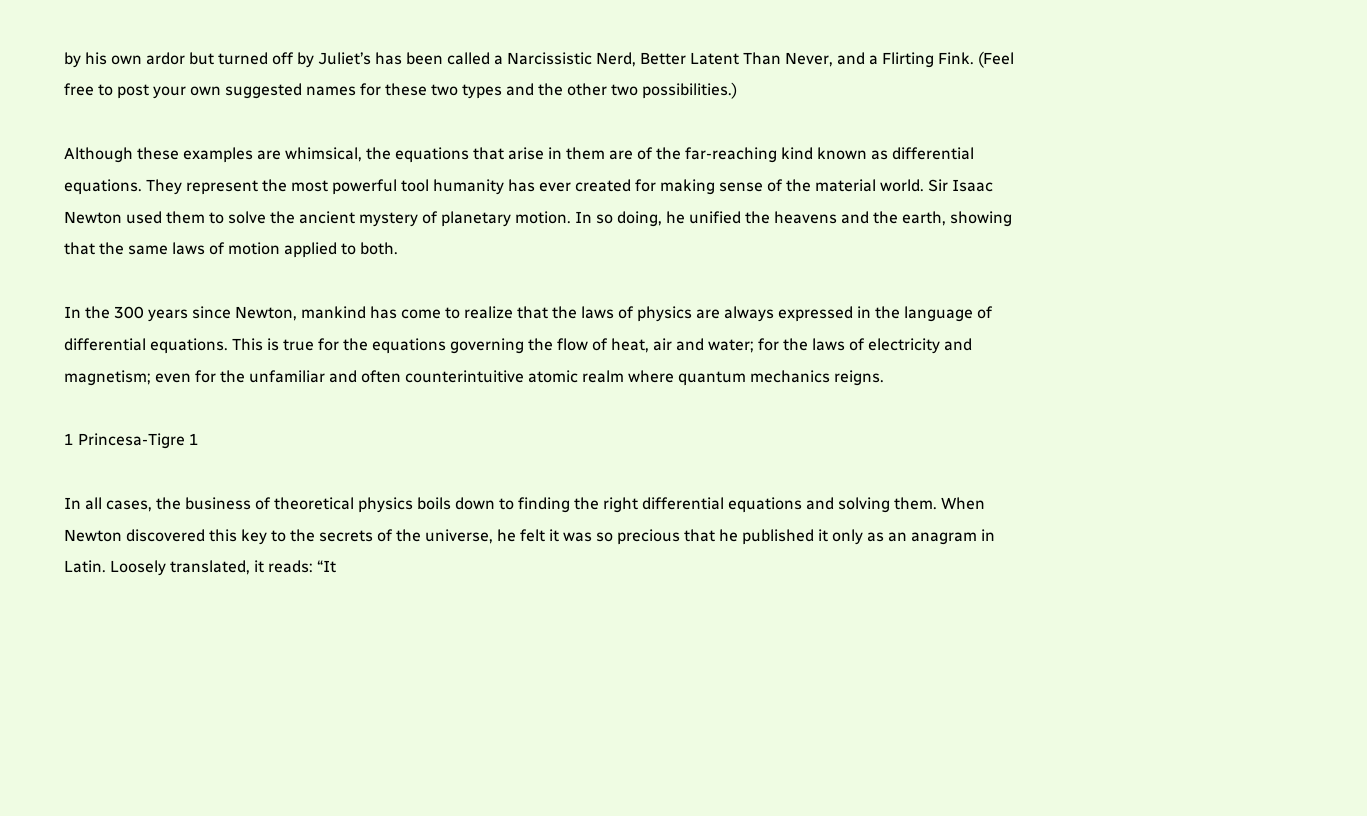by his own ardor but turned off by Juliet’s has been called a Narcissistic Nerd, Better Latent Than Never, and a Flirting Fink. (Feel free to post your own suggested names for these two types and the other two possibilities.)

Although these examples are whimsical, the equations that arise in them are of the far-reaching kind known as differential equations. They represent the most powerful tool humanity has ever created for making sense of the material world. Sir Isaac Newton used them to solve the ancient mystery of planetary motion. In so doing, he unified the heavens and the earth, showing that the same laws of motion applied to both.

In the 300 years since Newton, mankind has come to realize that the laws of physics are always expressed in the language of differential equations. This is true for the equations governing the flow of heat, air and water; for the laws of electricity and magnetism; even for the unfamiliar and often counterintuitive atomic realm where quantum mechanics reigns.

1 Princesa-Tigre 1

In all cases, the business of theoretical physics boils down to finding the right differential equations and solving them. When Newton discovered this key to the secrets of the universe, he felt it was so precious that he published it only as an anagram in Latin. Loosely translated, it reads: “It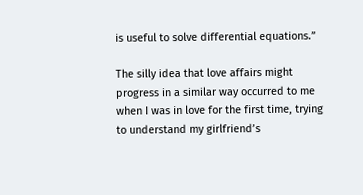is useful to solve differential equations.”

The silly idea that love affairs might progress in a similar way occurred to me when I was in love for the first time, trying to understand my girlfriend’s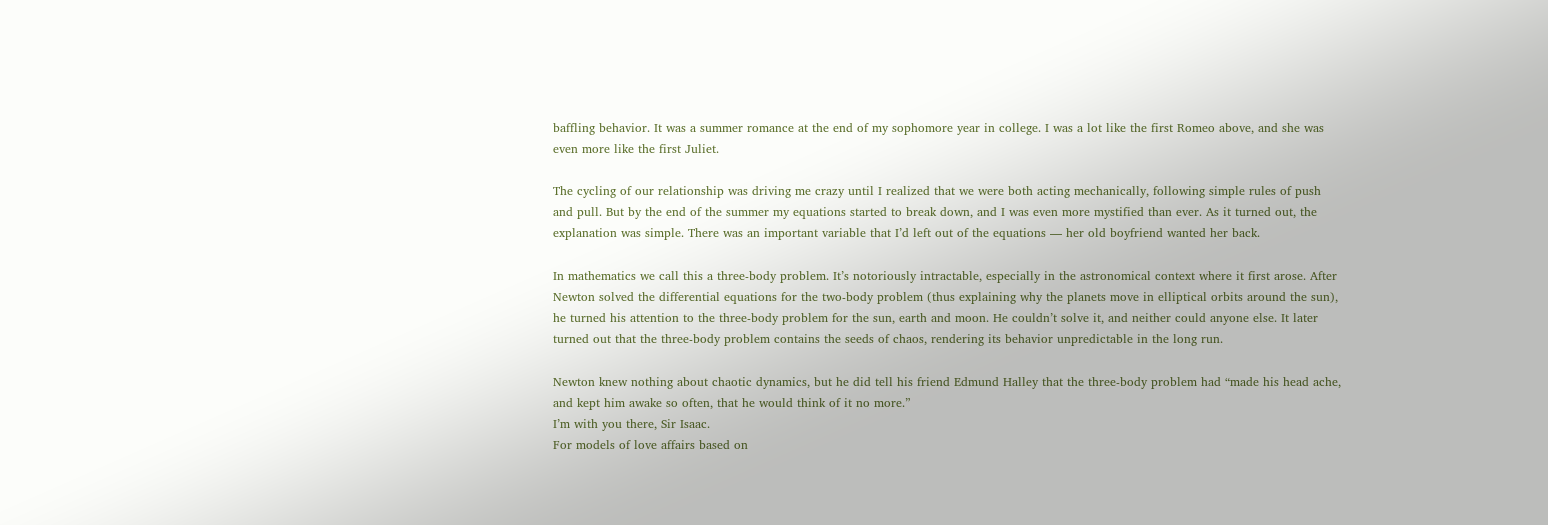baffling behavior. It was a summer romance at the end of my sophomore year in college. I was a lot like the first Romeo above, and she was even more like the first Juliet.

The cycling of our relationship was driving me crazy until I realized that we were both acting mechanically, following simple rules of push and pull. But by the end of the summer my equations started to break down, and I was even more mystified than ever. As it turned out, the explanation was simple. There was an important variable that I’d left out of the equations — her old boyfriend wanted her back.

In mathematics we call this a three-body problem. It’s notoriously intractable, especially in the astronomical context where it first arose. After Newton solved the differential equations for the two-body problem (thus explaining why the planets move in elliptical orbits around the sun), he turned his attention to the three-body problem for the sun, earth and moon. He couldn’t solve it, and neither could anyone else. It later turned out that the three-body problem contains the seeds of chaos, rendering its behavior unpredictable in the long run.

Newton knew nothing about chaotic dynamics, but he did tell his friend Edmund Halley that the three-body problem had “made his head ache, and kept him awake so often, that he would think of it no more.”
I’m with you there, Sir Isaac.
For models of love affairs based on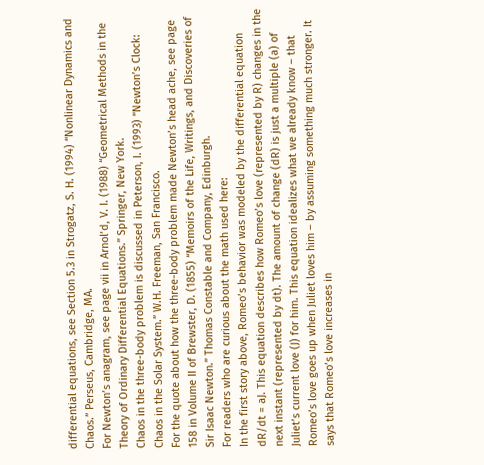differential equations, see Section 5.3 in Strogatz, S. H. (1994) “Nonlinear Dynamics and Chaos.” Perseus, Cambridge, MA.
For Newton’s anagram, see page vii in Arnol’d, V. I. (1988) “Geometrical Methods in the Theory of Ordinary Differential Equations.” Springer, New York.
Chaos in the three-body problem is discussed in Peterson, I. (1993) “Newton’s Clock: Chaos in the Solar System.” W.H. Freeman, San Francisco.
For the quote about how the three-body problem made Newton’s head ache, see page 158 in Volume II of Brewster, D. (1855) “Memoirs of the Life, Writings, and Discoveries of Sir Isaac Newton.” Thomas Constable and Company, Edinburgh.
For readers who are curious about the math used here:
In the first story above, Romeo’s behavior was modeled by the differential equation dR/dt = aJ. This equation describes how Romeo’s love (represented by R) changes in the next instant (represented by dt). The amount of change (dR) is just a multiple (a) of Juliet’s current love (J) for him. This equation idealizes what we already know – that Romeo’s love goes up when Juliet loves him – by assuming something much stronger. It says that Romeo’s love increases in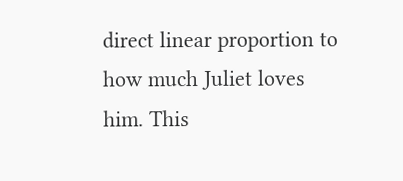direct linear proportion to how much Juliet loves him. This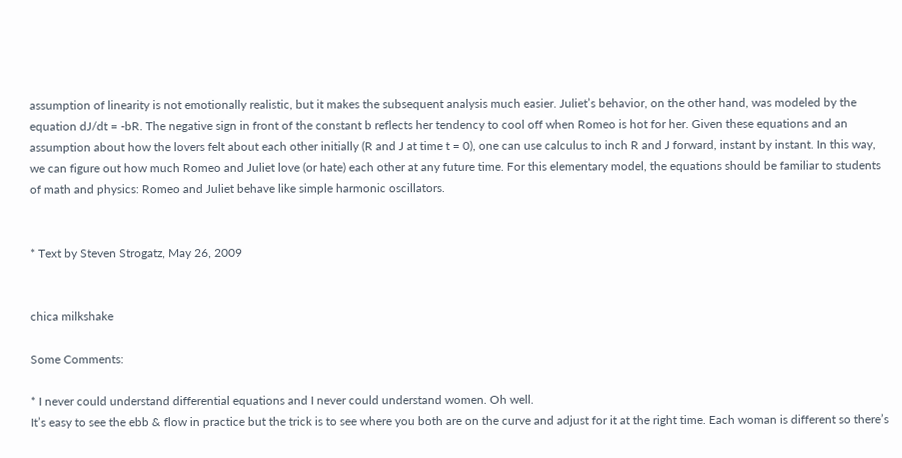assumption of linearity is not emotionally realistic, but it makes the subsequent analysis much easier. Juliet’s behavior, on the other hand, was modeled by the equation dJ/dt = -bR. The negative sign in front of the constant b reflects her tendency to cool off when Romeo is hot for her. Given these equations and an assumption about how the lovers felt about each other initially (R and J at time t = 0), one can use calculus to inch R and J forward, instant by instant. In this way, we can figure out how much Romeo and Juliet love (or hate) each other at any future time. For this elementary model, the equations should be familiar to students of math and physics: Romeo and Juliet behave like simple harmonic oscillators.


* Text by Steven Strogatz, May 26, 2009


chica milkshake

Some Comments:

* I never could understand differential equations and I never could understand women. Oh well.
It’s easy to see the ebb & flow in practice but the trick is to see where you both are on the curve and adjust for it at the right time. Each woman is different so there’s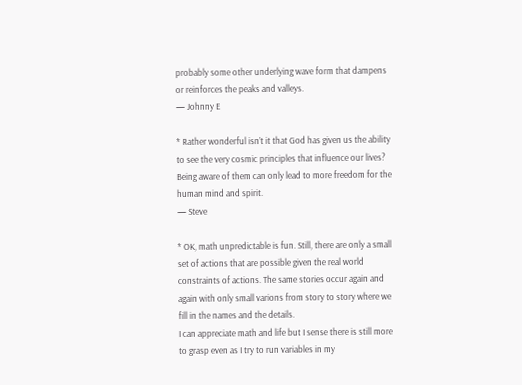probably some other underlying wave form that dampens or reinforces the peaks and valleys.
— Johnny E

* Rather wonderful isn’t it that God has given us the ability to see the very cosmic principles that influence our lives? Being aware of them can only lead to more freedom for the human mind and spirit.
— Steve

* OK, math unpredictable is fun. Still, there are only a small set of actions that are possible given the real world constraints of actions. The same stories occur again and again with only small varions from story to story where we fill in the names and the details.
I can appreciate math and life but I sense there is still more to grasp even as I try to run variables in my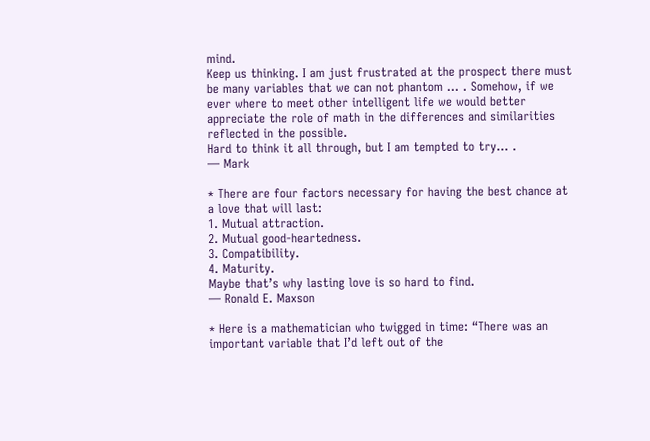mind.
Keep us thinking. I am just frustrated at the prospect there must be many variables that we can not phantom … . Somehow, if we ever where to meet other intelligent life we would better appreciate the role of math in the differences and similarities reflected in the possible.
Hard to think it all through, but I am tempted to try… .
— Mark

* There are four factors necessary for having the best chance at a love that will last:
1. Mutual attraction.
2. Mutual good-heartedness.
3. Compatibility.
4. Maturity.
Maybe that’s why lasting love is so hard to find.
— Ronald E. Maxson

* Here is a mathematician who twigged in time: “There was an important variable that I’d left out of the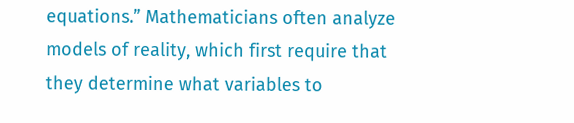equations.” Mathematicians often analyze models of reality, which first require that they determine what variables to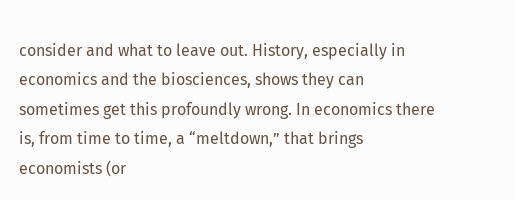consider and what to leave out. History, especially in economics and the biosciences, shows they can sometimes get this profoundly wrong. In economics there is, from time to time, a “meltdown,” that brings economists (or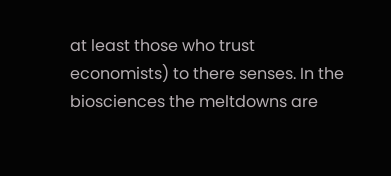at least those who trust economists) to there senses. In the biosciences the meltdowns are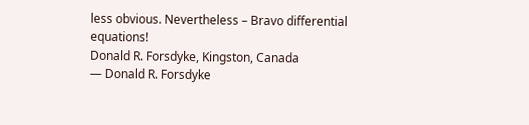less obvious. Nevertheless – Bravo differential equations!
Donald R. Forsdyke, Kingston, Canada
— Donald R. Forsdyke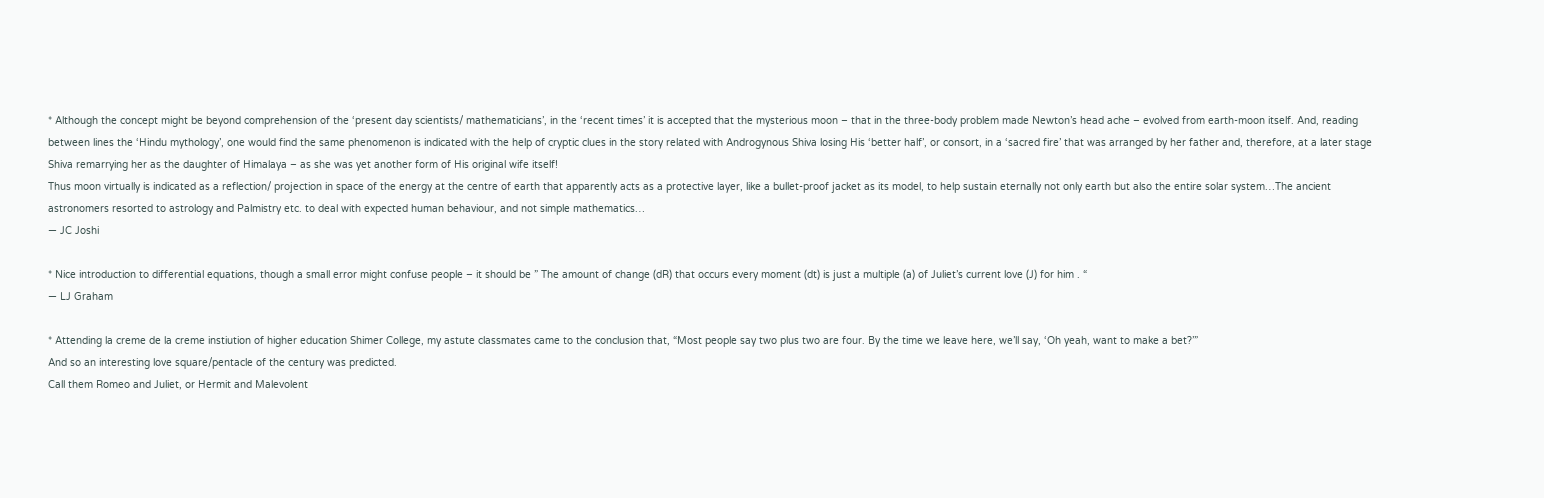* Although the concept might be beyond comprehension of the ‘present day scientists/ mathematicians’, in the ‘recent times’ it is accepted that the mysterious moon – that in the three-body problem made Newton’s head ache – evolved from earth-moon itself. And, reading between lines the ‘Hindu mythology’, one would find the same phenomenon is indicated with the help of cryptic clues in the story related with Androgynous Shiva losing His ‘better half’, or consort, in a ‘sacred fire’ that was arranged by her father and, therefore, at a later stage Shiva remarrying her as the daughter of Himalaya – as she was yet another form of His original wife itself!
Thus moon virtually is indicated as a reflection/ projection in space of the energy at the centre of earth that apparently acts as a protective layer, like a bullet-proof jacket as its model, to help sustain eternally not only earth but also the entire solar system…The ancient astronomers resorted to astrology and Palmistry etc. to deal with expected human behaviour, and not simple mathematics…
— JC Joshi

* Nice introduction to differential equations, though a small error might confuse people – it should be ” The amount of change (dR) that occurs every moment (dt) is just a multiple (a) of Juliet’s current love (J) for him . “
— LJ Graham

* Attending la creme de la creme instiution of higher education Shimer College, my astute classmates came to the conclusion that, “Most people say two plus two are four. By the time we leave here, we’ll say, ‘Oh yeah, want to make a bet?’”
And so an interesting love square/pentacle of the century was predicted.
Call them Romeo and Juliet, or Hermit and Malevolent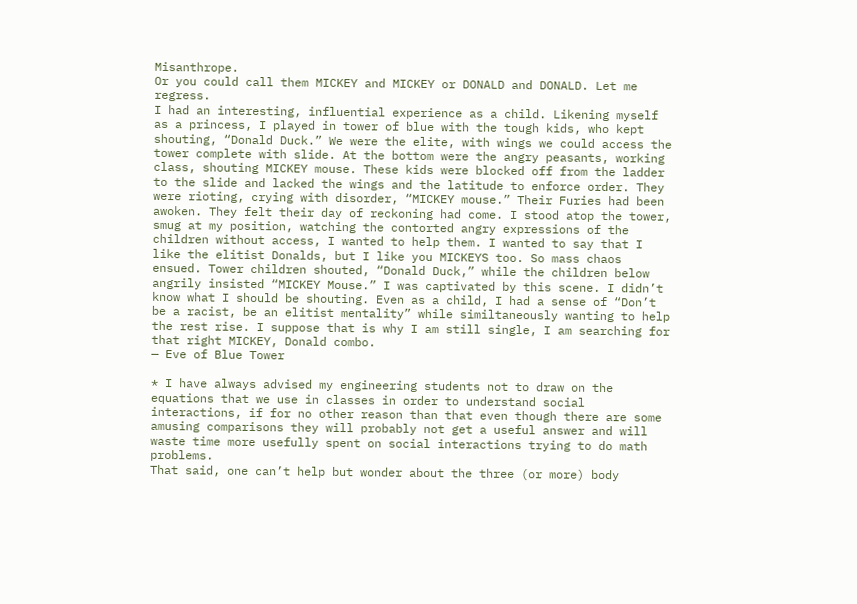Misanthrope.
Or you could call them MICKEY and MICKEY or DONALD and DONALD. Let me regress.
I had an interesting, influential experience as a child. Likening myself as a princess, I played in tower of blue with the tough kids, who kept shouting, “Donald Duck.” We were the elite, with wings we could access the tower complete with slide. At the bottom were the angry peasants, working class, shouting MICKEY mouse. These kids were blocked off from the ladder to the slide and lacked the wings and the latitude to enforce order. They were rioting, crying with disorder, “MICKEY mouse.” Their Furies had been awoken. They felt their day of reckoning had come. I stood atop the tower, smug at my position, watching the contorted angry expressions of the children without access, I wanted to help them. I wanted to say that I like the elitist Donalds, but I like you MICKEYS too. So mass chaos ensued. Tower children shouted, “Donald Duck,” while the children below angrily insisted “MICKEY Mouse.” I was captivated by this scene. I didn’t know what I should be shouting. Even as a child, I had a sense of “Don’t be a racist, be an elitist mentality” while similtaneously wanting to help the rest rise. I suppose that is why I am still single, I am searching for that right MICKEY, Donald combo.
— Eve of Blue Tower

* I have always advised my engineering students not to draw on the equations that we use in classes in order to understand social interactions, if for no other reason than that even though there are some amusing comparisons they will probably not get a useful answer and will waste time more usefully spent on social interactions trying to do math problems.
That said, one can’t help but wonder about the three (or more) body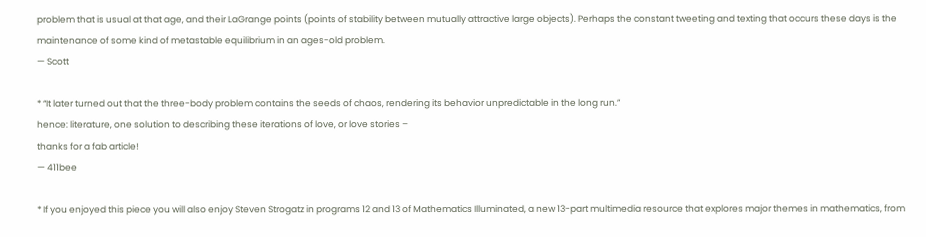problem that is usual at that age, and their LaGrange points (points of stability between mutually attractive large objects). Perhaps the constant tweeting and texting that occurs these days is the maintenance of some kind of metastable equilibrium in an ages-old problem.
— Scott

* “It later turned out that the three-body problem contains the seeds of chaos, rendering its behavior unpredictable in the long run.”
hence: literature, one solution to describing these iterations of love, or love stories –
thanks for a fab article!
— 411bee

* If you enjoyed this piece you will also enjoy Steven Strogatz in programs 12 and 13 of Mathematics Illuminated, a new 13-part multimedia resource that explores major themes in mathematics, from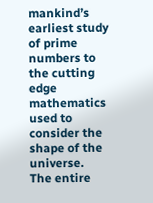mankind’s earliest study of prime numbers to the cutting edge mathematics used to consider the shape of the universe.
The entire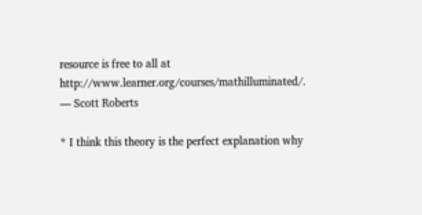resource is free to all at http://www.learner.org/courses/mathilluminated/.
— Scott Roberts

* I think this theory is the perfect explanation why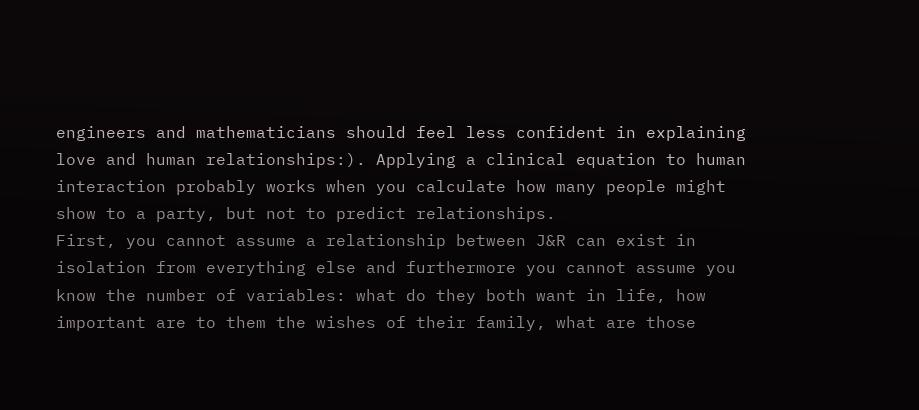engineers and mathematicians should feel less confident in explaining love and human relationships:). Applying a clinical equation to human interaction probably works when you calculate how many people might show to a party, but not to predict relationships.
First, you cannot assume a relationship between J&R can exist in isolation from everything else and furthermore you cannot assume you know the number of variables: what do they both want in life, how important are to them the wishes of their family, what are those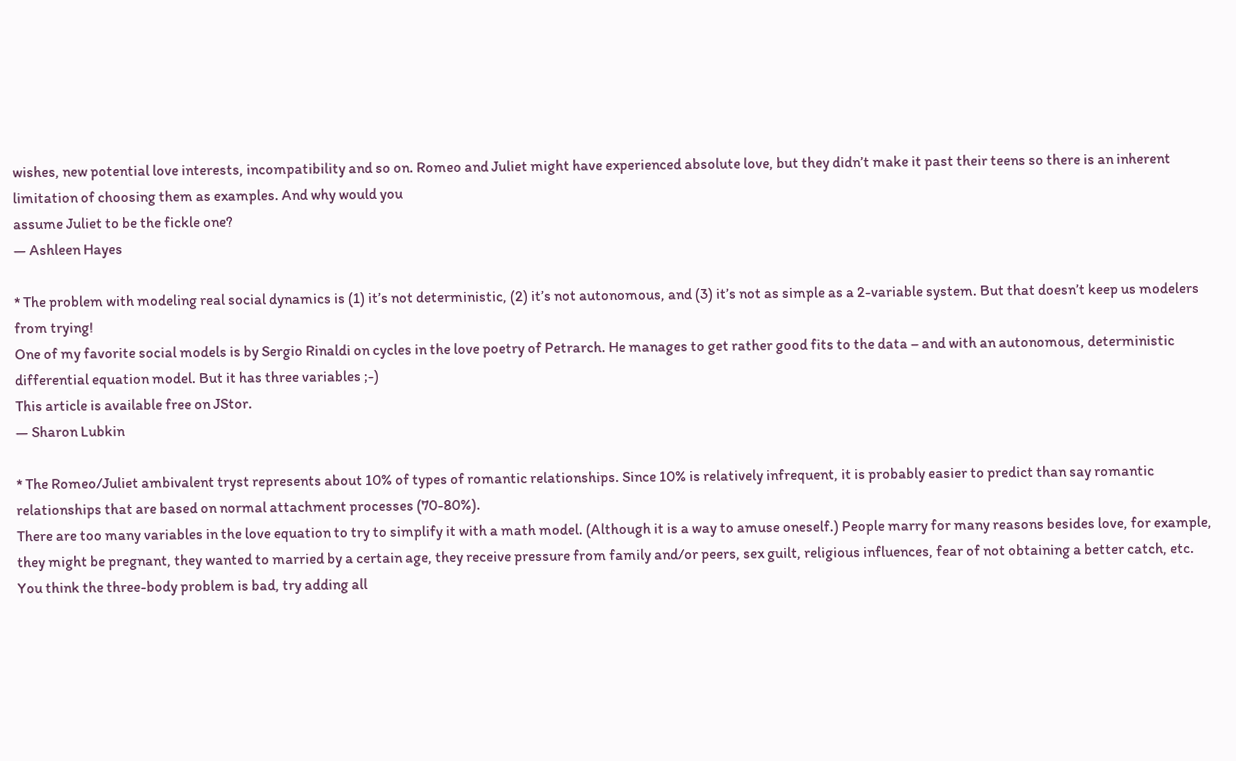wishes, new potential love interests, incompatibility and so on. Romeo and Juliet might have experienced absolute love, but they didn’t make it past their teens so there is an inherent limitation of choosing them as examples. And why would you
assume Juliet to be the fickle one?
— Ashleen Hayes

* The problem with modeling real social dynamics is (1) it’s not deterministic, (2) it’s not autonomous, and (3) it’s not as simple as a 2-variable system. But that doesn’t keep us modelers from trying!
One of my favorite social models is by Sergio Rinaldi on cycles in the love poetry of Petrarch. He manages to get rather good fits to the data – and with an autonomous, deterministic differential equation model. But it has three variables ;-)
This article is available free on JStor.
— Sharon Lubkin

* The Romeo/Juliet ambivalent tryst represents about 10% of types of romantic relationships. Since 10% is relatively infrequent, it is probably easier to predict than say romantic relationships that are based on normal attachment processes (70-80%).
There are too many variables in the love equation to try to simplify it with a math model. (Although it is a way to amuse oneself.) People marry for many reasons besides love, for example, they might be pregnant, they wanted to married by a certain age, they receive pressure from family and/or peers, sex guilt, religious influences, fear of not obtaining a better catch, etc. You think the three-body problem is bad, try adding all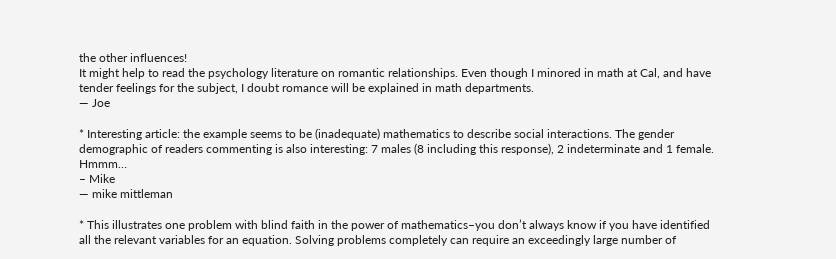the other influences!
It might help to read the psychology literature on romantic relationships. Even though I minored in math at Cal, and have tender feelings for the subject, I doubt romance will be explained in math departments.
— Joe

* Interesting article: the example seems to be (inadequate) mathematics to describe social interactions. The gender demographic of readers commenting is also interesting: 7 males (8 including this response), 2 indeterminate and 1 female. Hmmm…
– Mike
— mike mittleman

* This illustrates one problem with blind faith in the power of mathematics–you don’t always know if you have identified all the relevant variables for an equation. Solving problems completely can require an exceedingly large number of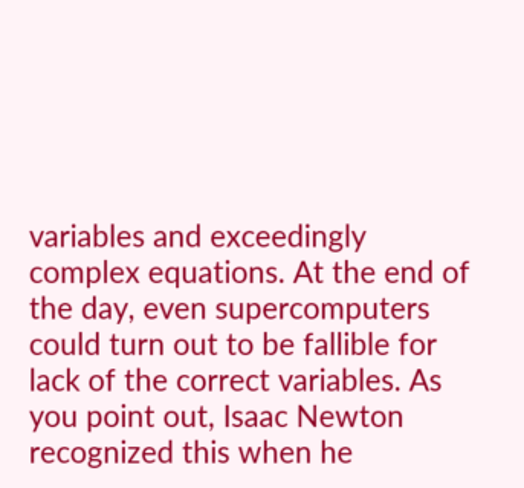variables and exceedingly complex equations. At the end of the day, even supercomputers could turn out to be fallible for lack of the correct variables. As you point out, Isaac Newton recognized this when he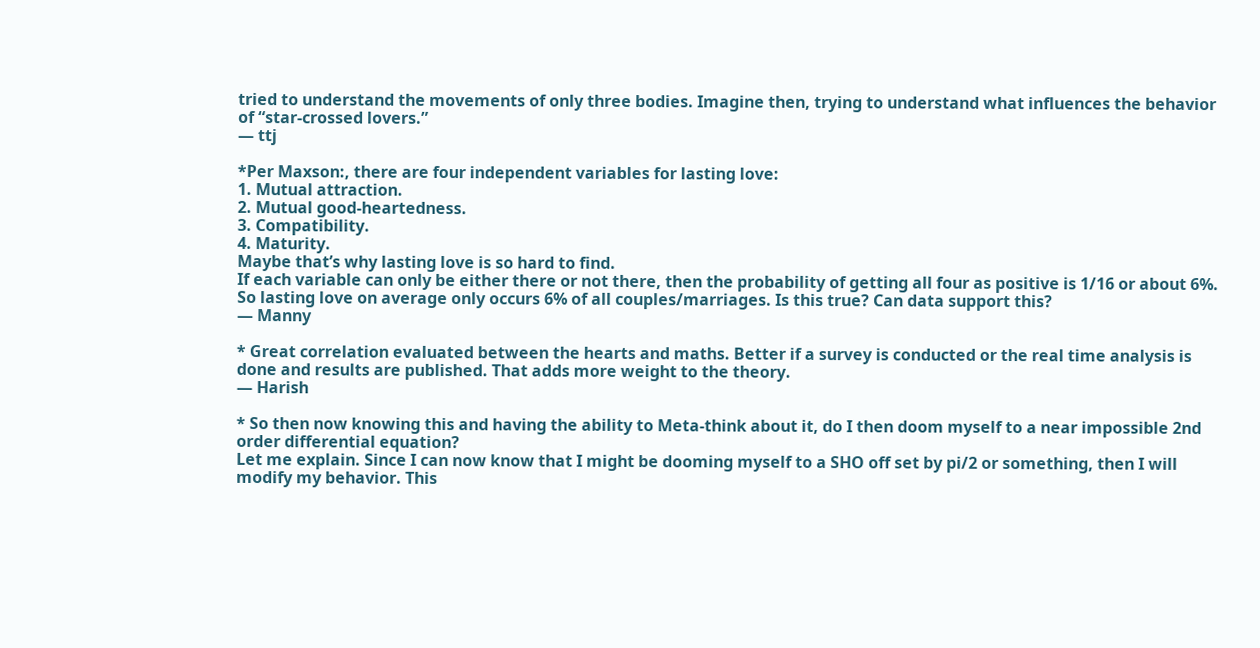tried to understand the movements of only three bodies. Imagine then, trying to understand what influences the behavior of “star-crossed lovers.”
— ttj

*Per Maxson:, there are four independent variables for lasting love:
1. Mutual attraction.
2. Mutual good-heartedness.
3. Compatibility.
4. Maturity.
Maybe that’s why lasting love is so hard to find.
If each variable can only be either there or not there, then the probability of getting all four as positive is 1/16 or about 6%. So lasting love on average only occurs 6% of all couples/marriages. Is this true? Can data support this?
— Manny

* Great correlation evaluated between the hearts and maths. Better if a survey is conducted or the real time analysis is done and results are published. That adds more weight to the theory.
— Harish

* So then now knowing this and having the ability to Meta-think about it, do I then doom myself to a near impossible 2nd order differential equation?
Let me explain. Since I can now know that I might be dooming myself to a SHO off set by pi/2 or something, then I will modify my behavior. This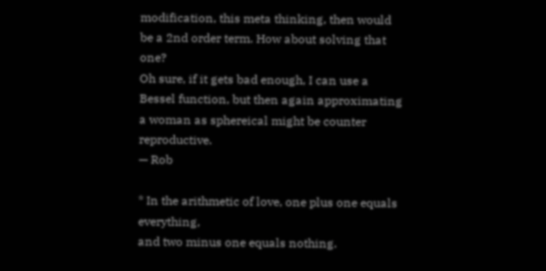modification, this meta thinking, then would be a 2nd order term. How about solving that one?
Oh sure, if it gets bad enough, I can use a Bessel function, but then again approximating a woman as sphereical might be counter reproductive.
— Rob

* In the arithmetic of love, one plus one equals everything,
and two minus one equals nothing.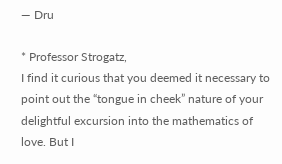— Dru

* Professor Strogatz,
I find it curious that you deemed it necessary to point out the “tongue in cheek” nature of your delightful excursion into the mathematics of love. But I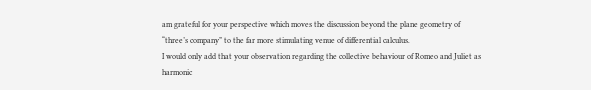am grateful for your perspective which moves the discussion beyond the plane geometry of “three’s company” to the far more stimulating venue of differential calculus.
I would only add that your observation regarding the collective behaviour of Romeo and Juliet as harmonic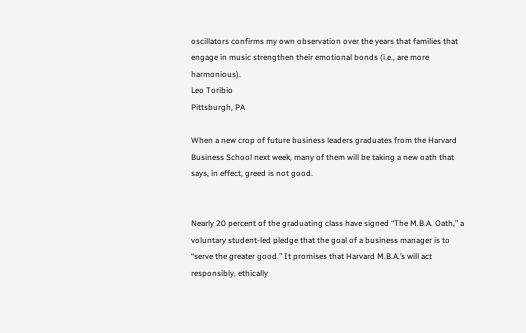oscillators confirms my own observation over the years that families that engage in music strengthen their emotional bonds (i.e., are more harmonious).
Leo Toribio
Pittsburgh, PA

When a new crop of future business leaders graduates from the Harvard Business School next week, many of them will be taking a new oath that says, in effect, greed is not good.


Nearly 20 percent of the graduating class have signed “The M.B.A. Oath,” a voluntary student-led pledge that the goal of a business manager is to “serve the greater good.” It promises that Harvard M.B.A.’s will act responsibly, ethically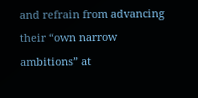and refrain from advancing their “own narrow ambitions” at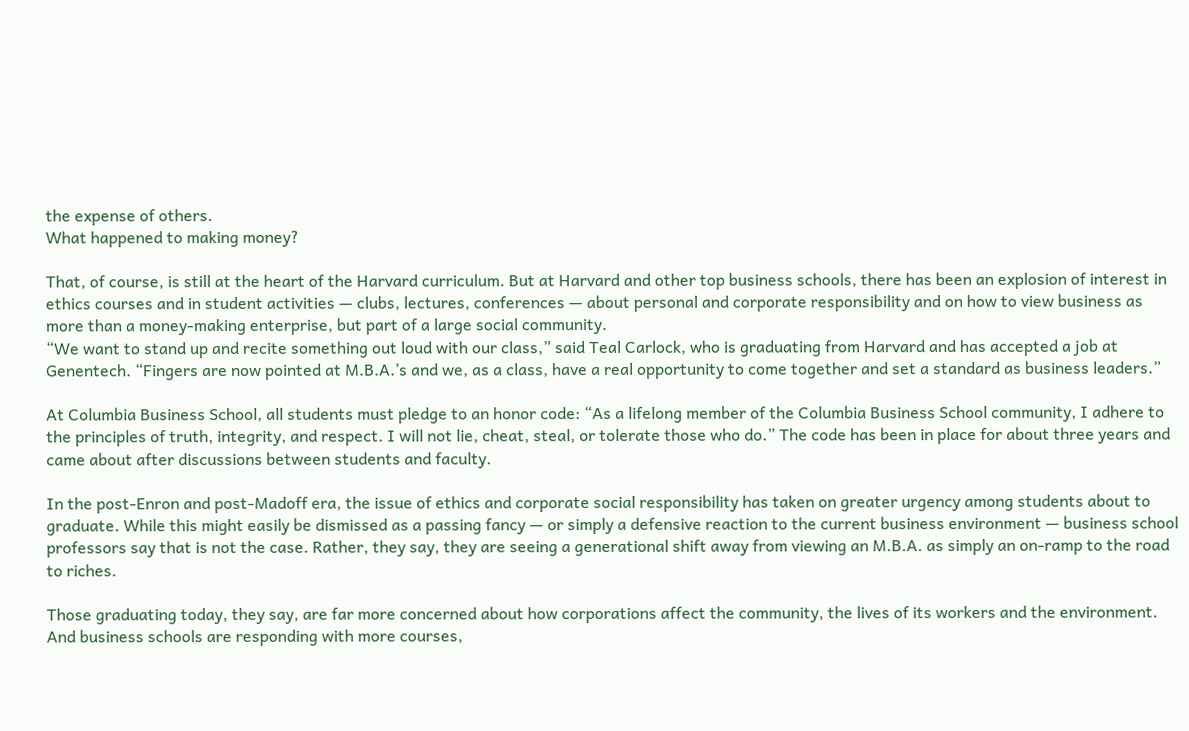the expense of others.
What happened to making money?

That, of course, is still at the heart of the Harvard curriculum. But at Harvard and other top business schools, there has been an explosion of interest in ethics courses and in student activities — clubs, lectures, conferences — about personal and corporate responsibility and on how to view business as more than a money-making enterprise, but part of a large social community.
“We want to stand up and recite something out loud with our class,” said Teal Carlock, who is graduating from Harvard and has accepted a job at Genentech. “Fingers are now pointed at M.B.A.’s and we, as a class, have a real opportunity to come together and set a standard as business leaders.”

At Columbia Business School, all students must pledge to an honor code: “As a lifelong member of the Columbia Business School community, I adhere to the principles of truth, integrity, and respect. I will not lie, cheat, steal, or tolerate those who do.” The code has been in place for about three years and came about after discussions between students and faculty.

In the post-Enron and post-Madoff era, the issue of ethics and corporate social responsibility has taken on greater urgency among students about to graduate. While this might easily be dismissed as a passing fancy — or simply a defensive reaction to the current business environment — business school professors say that is not the case. Rather, they say, they are seeing a generational shift away from viewing an M.B.A. as simply an on-ramp to the road to riches.

Those graduating today, they say, are far more concerned about how corporations affect the community, the lives of its workers and the environment. And business schools are responding with more courses,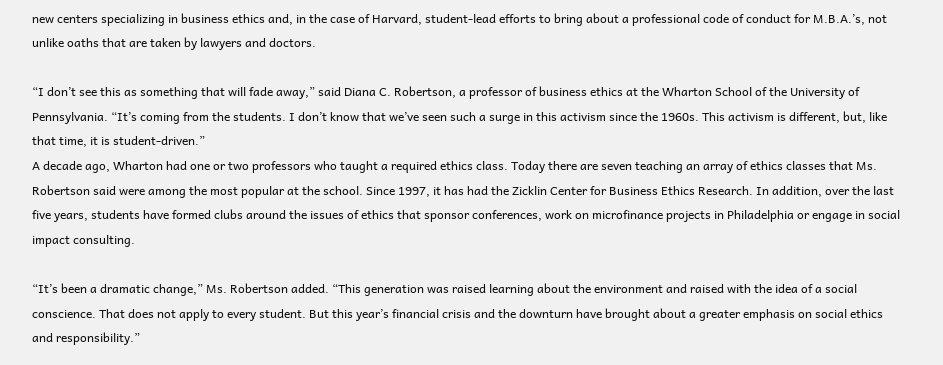new centers specializing in business ethics and, in the case of Harvard, student-lead efforts to bring about a professional code of conduct for M.B.A.’s, not unlike oaths that are taken by lawyers and doctors.

“I don’t see this as something that will fade away,” said Diana C. Robertson, a professor of business ethics at the Wharton School of the University of Pennsylvania. “It’s coming from the students. I don’t know that we’ve seen such a surge in this activism since the 1960s. This activism is different, but, like that time, it is student-driven.”
A decade ago, Wharton had one or two professors who taught a required ethics class. Today there are seven teaching an array of ethics classes that Ms. Robertson said were among the most popular at the school. Since 1997, it has had the Zicklin Center for Business Ethics Research. In addition, over the last five years, students have formed clubs around the issues of ethics that sponsor conferences, work on microfinance projects in Philadelphia or engage in social impact consulting.

“It’s been a dramatic change,” Ms. Robertson added. “This generation was raised learning about the environment and raised with the idea of a social conscience. That does not apply to every student. But this year’s financial crisis and the downturn have brought about a greater emphasis on social ethics and responsibility.”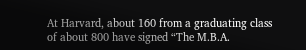At Harvard, about 160 from a graduating class of about 800 have signed “The M.B.A.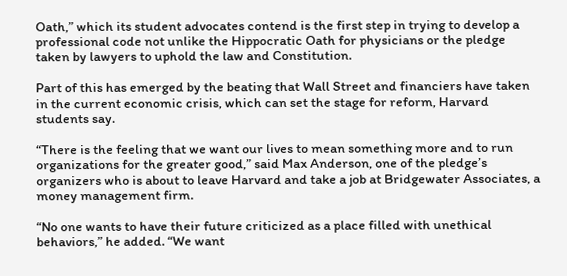Oath,” which its student advocates contend is the first step in trying to develop a professional code not unlike the Hippocratic Oath for physicians or the pledge taken by lawyers to uphold the law and Constitution.

Part of this has emerged by the beating that Wall Street and financiers have taken in the current economic crisis, which can set the stage for reform, Harvard students say.

“There is the feeling that we want our lives to mean something more and to run organizations for the greater good,” said Max Anderson, one of the pledge’s organizers who is about to leave Harvard and take a job at Bridgewater Associates, a money management firm.

“No one wants to have their future criticized as a place filled with unethical behaviors,” he added. “We want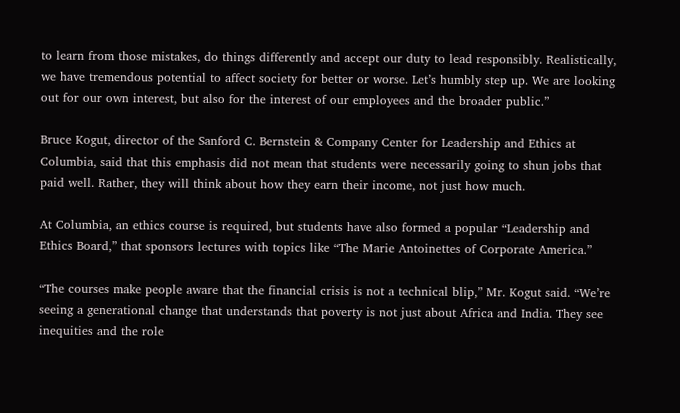to learn from those mistakes, do things differently and accept our duty to lead responsibly. Realistically, we have tremendous potential to affect society for better or worse. Let’s humbly step up. We are looking out for our own interest, but also for the interest of our employees and the broader public.”

Bruce Kogut, director of the Sanford C. Bernstein & Company Center for Leadership and Ethics at Columbia, said that this emphasis did not mean that students were necessarily going to shun jobs that paid well. Rather, they will think about how they earn their income, not just how much.

At Columbia, an ethics course is required, but students have also formed a popular “Leadership and Ethics Board,” that sponsors lectures with topics like “The Marie Antoinettes of Corporate America.”

“The courses make people aware that the financial crisis is not a technical blip,” Mr. Kogut said. “We’re seeing a generational change that understands that poverty is not just about Africa and India. They see inequities and the role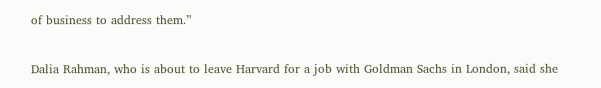of business to address them.”

Dalia Rahman, who is about to leave Harvard for a job with Goldman Sachs in London, said she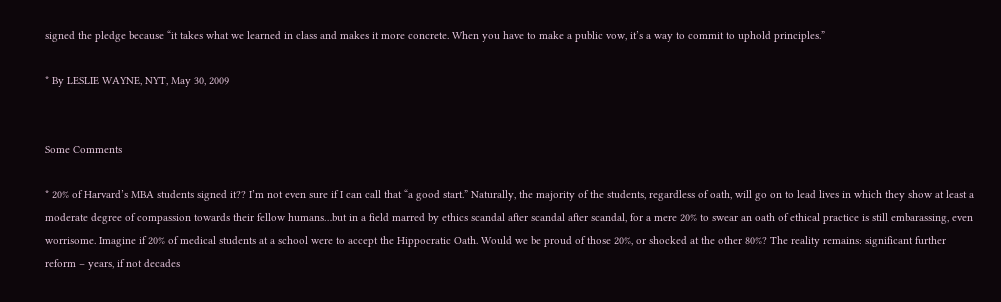signed the pledge because “it takes what we learned in class and makes it more concrete. When you have to make a public vow, it’s a way to commit to uphold principles.”

* By LESLIE WAYNE, NYT, May 30, 2009


Some Comments

* 20% of Harvard’s MBA students signed it?? I’m not even sure if I can call that “a good start.” Naturally, the majority of the students, regardless of oath, will go on to lead lives in which they show at least a moderate degree of compassion towards their fellow humans…but in a field marred by ethics scandal after scandal after scandal, for a mere 20% to swear an oath of ethical practice is still embarassing, even worrisome. Imagine if 20% of medical students at a school were to accept the Hippocratic Oath. Would we be proud of those 20%, or shocked at the other 80%? The reality remains: significant further reform – years, if not decades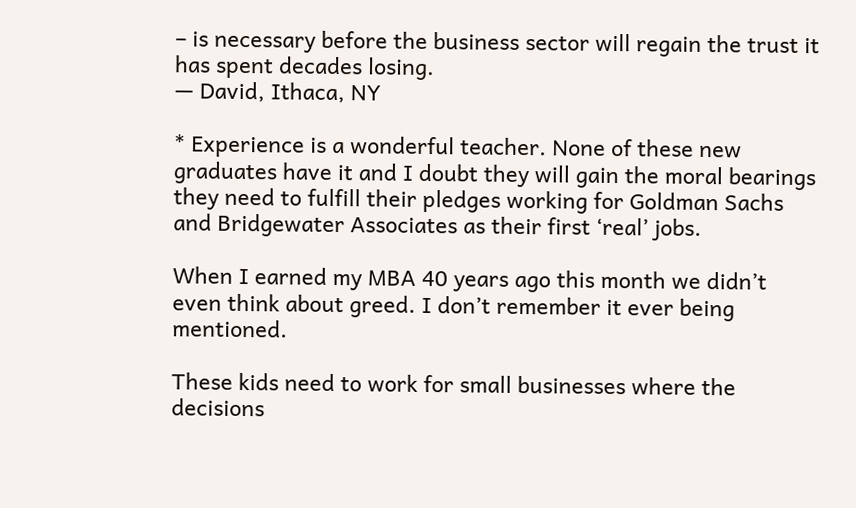– is necessary before the business sector will regain the trust it has spent decades losing.
— David, Ithaca, NY

* Experience is a wonderful teacher. None of these new graduates have it and I doubt they will gain the moral bearings they need to fulfill their pledges working for Goldman Sachs and Bridgewater Associates as their first ‘real’ jobs.

When I earned my MBA 40 years ago this month we didn’t even think about greed. I don’t remember it ever being mentioned.

These kids need to work for small businesses where the decisions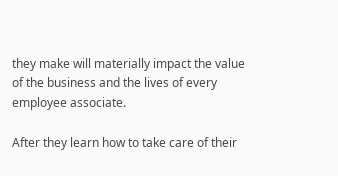they make will materially impact the value of the business and the lives of every employee associate.

After they learn how to take care of their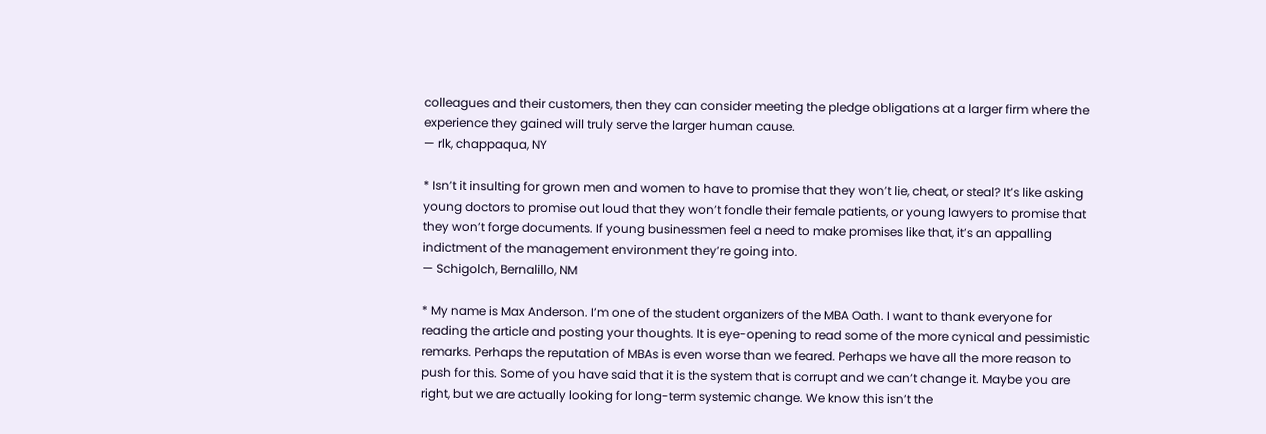colleagues and their customers, then they can consider meeting the pledge obligations at a larger firm where the experience they gained will truly serve the larger human cause.
— rlk, chappaqua, NY

* Isn’t it insulting for grown men and women to have to promise that they won’t lie, cheat, or steal? It’s like asking young doctors to promise out loud that they won’t fondle their female patients, or young lawyers to promise that they won’t forge documents. If young businessmen feel a need to make promises like that, it’s an appalling indictment of the management environment they’re going into.
— Schigolch, Bernalillo, NM

* My name is Max Anderson. I’m one of the student organizers of the MBA Oath. I want to thank everyone for reading the article and posting your thoughts. It is eye-opening to read some of the more cynical and pessimistic remarks. Perhaps the reputation of MBAs is even worse than we feared. Perhaps we have all the more reason to push for this. Some of you have said that it is the system that is corrupt and we can’t change it. Maybe you are right, but we are actually looking for long-term systemic change. We know this isn’t the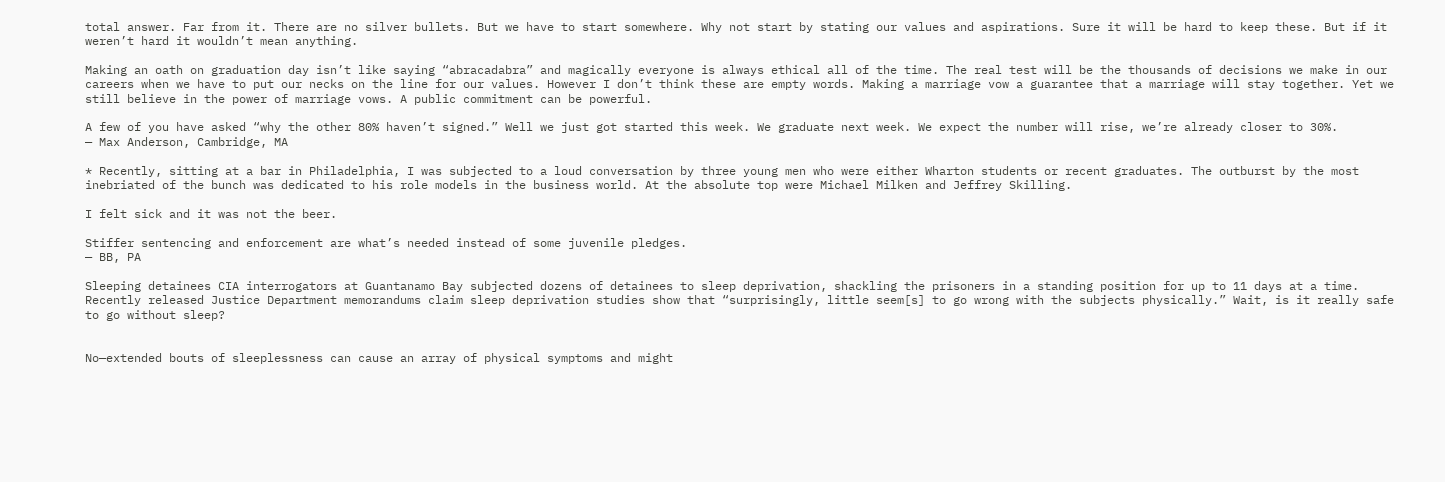total answer. Far from it. There are no silver bullets. But we have to start somewhere. Why not start by stating our values and aspirations. Sure it will be hard to keep these. But if it weren’t hard it wouldn’t mean anything.

Making an oath on graduation day isn’t like saying “abracadabra” and magically everyone is always ethical all of the time. The real test will be the thousands of decisions we make in our careers when we have to put our necks on the line for our values. However I don’t think these are empty words. Making a marriage vow a guarantee that a marriage will stay together. Yet we still believe in the power of marriage vows. A public commitment can be powerful.

A few of you have asked “why the other 80% haven’t signed.” Well we just got started this week. We graduate next week. We expect the number will rise, we’re already closer to 30%.
— Max Anderson, Cambridge, MA

* Recently, sitting at a bar in Philadelphia, I was subjected to a loud conversation by three young men who were either Wharton students or recent graduates. The outburst by the most inebriated of the bunch was dedicated to his role models in the business world. At the absolute top were Michael Milken and Jeffrey Skilling.

I felt sick and it was not the beer.

Stiffer sentencing and enforcement are what’s needed instead of some juvenile pledges.
— BB, PA

Sleeping detainees CIA interrogators at Guantanamo Bay subjected dozens of detainees to sleep deprivation, shackling the prisoners in a standing position for up to 11 days at a time. Recently released Justice Department memorandums claim sleep deprivation studies show that “surprisingly, little seem[s] to go wrong with the subjects physically.” Wait, is it really safe to go without sleep?


No—extended bouts of sleeplessness can cause an array of physical symptoms and might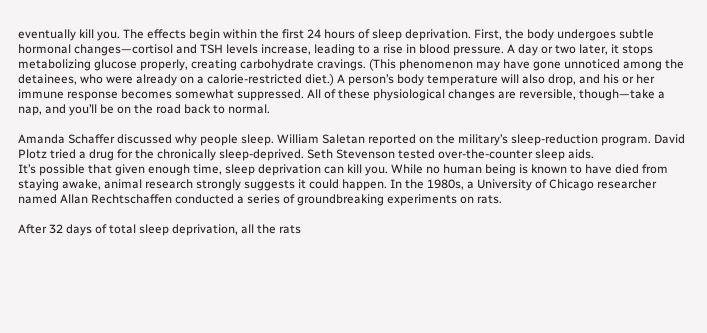eventually kill you. The effects begin within the first 24 hours of sleep deprivation. First, the body undergoes subtle hormonal changes—cortisol and TSH levels increase, leading to a rise in blood pressure. A day or two later, it stops metabolizing glucose properly, creating carbohydrate cravings. (This phenomenon may have gone unnoticed among the detainees, who were already on a calorie-restricted diet.) A person’s body temperature will also drop, and his or her immune response becomes somewhat suppressed. All of these physiological changes are reversible, though—take a nap, and you’ll be on the road back to normal.

Amanda Schaffer discussed why people sleep. William Saletan reported on the military’s sleep-reduction program. David Plotz tried a drug for the chronically sleep-deprived. Seth Stevenson tested over-the-counter sleep aids.
It’s possible that given enough time, sleep deprivation can kill you. While no human being is known to have died from staying awake, animal research strongly suggests it could happen. In the 1980s, a University of Chicago researcher named Allan Rechtschaffen conducted a series of groundbreaking experiments on rats.

After 32 days of total sleep deprivation, all the rats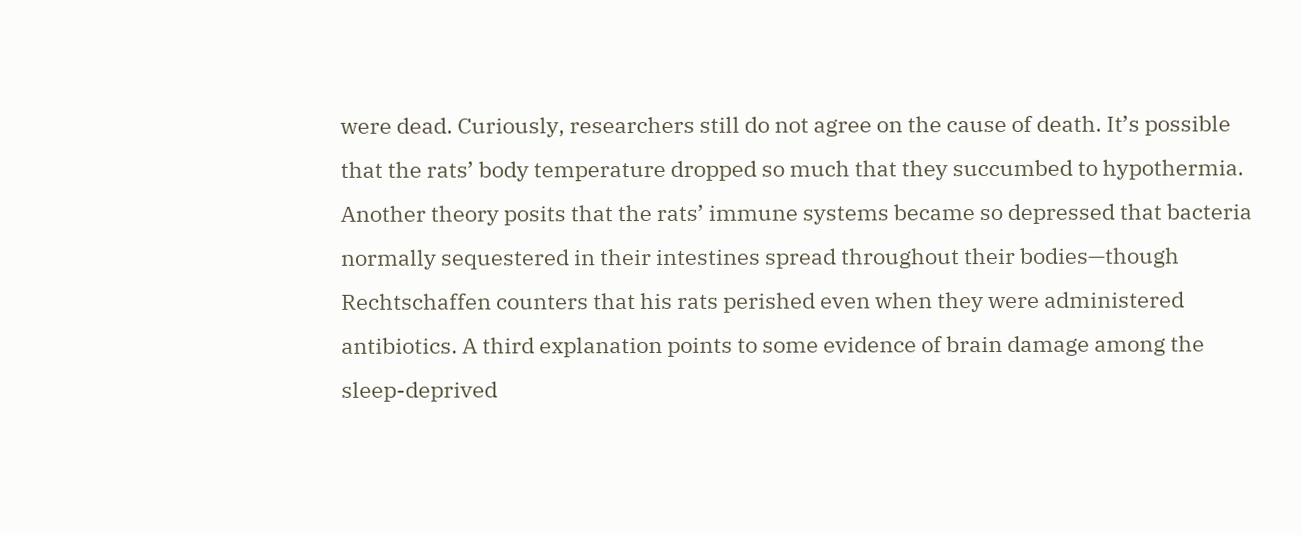were dead. Curiously, researchers still do not agree on the cause of death. It’s possible that the rats’ body temperature dropped so much that they succumbed to hypothermia. Another theory posits that the rats’ immune systems became so depressed that bacteria normally sequestered in their intestines spread throughout their bodies—though Rechtschaffen counters that his rats perished even when they were administered antibiotics. A third explanation points to some evidence of brain damage among the sleep-deprived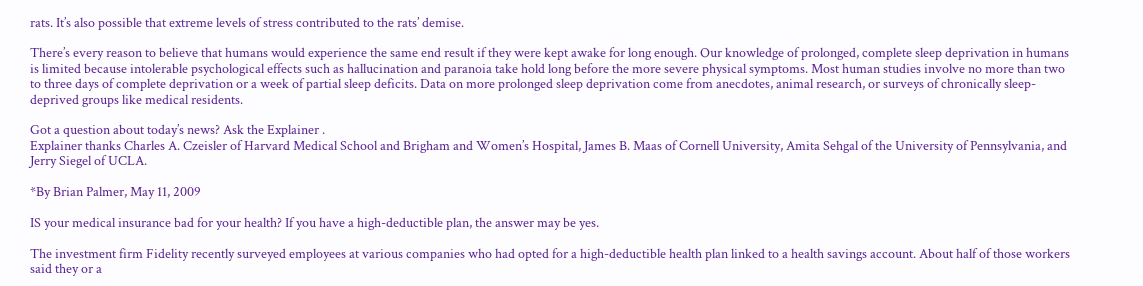rats. It’s also possible that extreme levels of stress contributed to the rats’ demise.

There’s every reason to believe that humans would experience the same end result if they were kept awake for long enough. Our knowledge of prolonged, complete sleep deprivation in humans is limited because intolerable psychological effects such as hallucination and paranoia take hold long before the more severe physical symptoms. Most human studies involve no more than two to three days of complete deprivation or a week of partial sleep deficits. Data on more prolonged sleep deprivation come from anecdotes, animal research, or surveys of chronically sleep-deprived groups like medical residents.

Got a question about today’s news? Ask the Explainer .
Explainer thanks Charles A. Czeisler of Harvard Medical School and Brigham and Women’s Hospital, James B. Maas of Cornell University, Amita Sehgal of the University of Pennsylvania, and Jerry Siegel of UCLA.

*By Brian Palmer, May 11, 2009

IS your medical insurance bad for your health? If you have a high-deductible plan, the answer may be yes.

The investment firm Fidelity recently surveyed employees at various companies who had opted for a high-deductible health plan linked to a health savings account. About half of those workers said they or a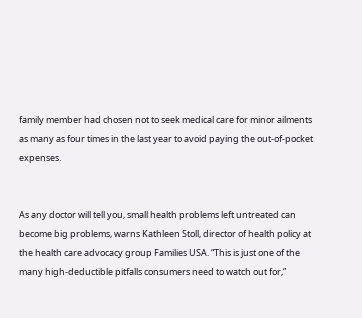family member had chosen not to seek medical care for minor ailments as many as four times in the last year to avoid paying the out-of-pocket expenses.


As any doctor will tell you, small health problems left untreated can become big problems, warns Kathleen Stoll, director of health policy at the health care advocacy group Families USA. “This is just one of the many high-deductible pitfalls consumers need to watch out for,”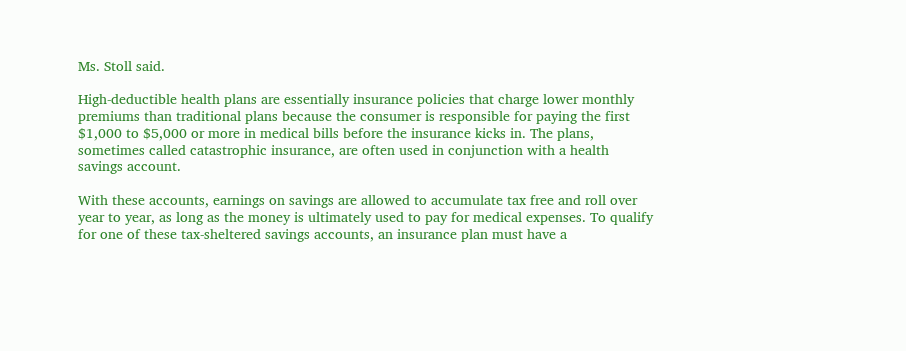Ms. Stoll said.

High-deductible health plans are essentially insurance policies that charge lower monthly premiums than traditional plans because the consumer is responsible for paying the first $1,000 to $5,000 or more in medical bills before the insurance kicks in. The plans, sometimes called catastrophic insurance, are often used in conjunction with a health savings account.

With these accounts, earnings on savings are allowed to accumulate tax free and roll over year to year, as long as the money is ultimately used to pay for medical expenses. To qualify for one of these tax-sheltered savings accounts, an insurance plan must have a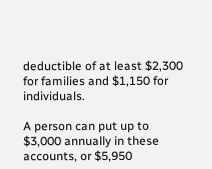deductible of at least $2,300 for families and $1,150 for individuals.

A person can put up to $3,000 annually in these accounts, or $5,950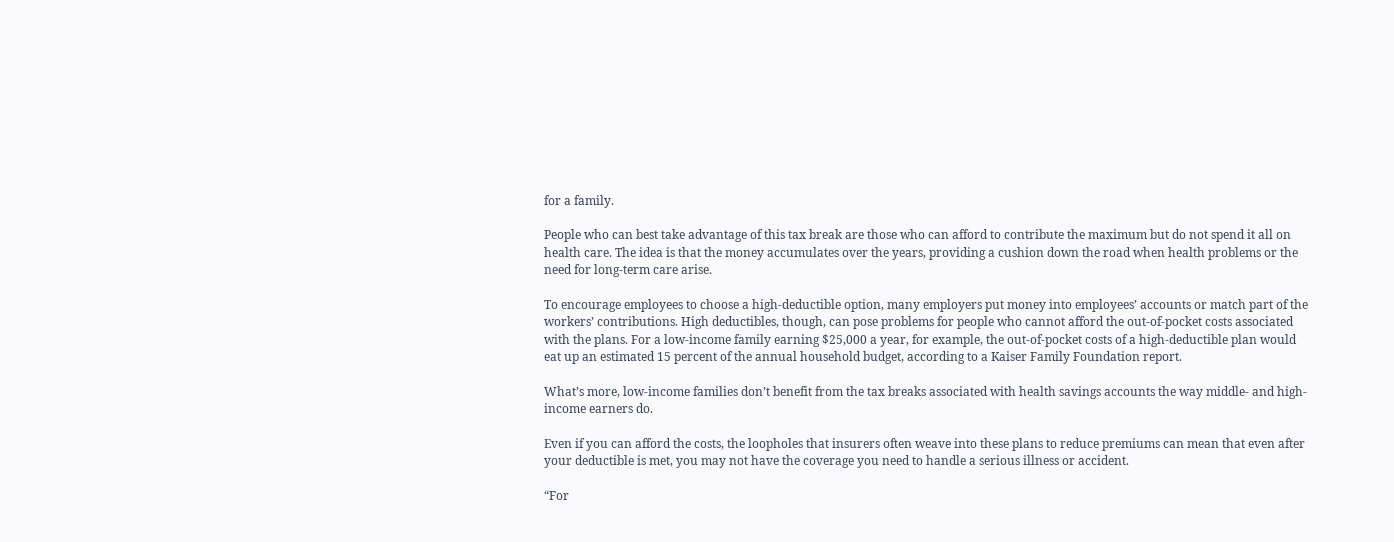for a family.

People who can best take advantage of this tax break are those who can afford to contribute the maximum but do not spend it all on health care. The idea is that the money accumulates over the years, providing a cushion down the road when health problems or the need for long-term care arise.

To encourage employees to choose a high-deductible option, many employers put money into employees’ accounts or match part of the workers’ contributions. High deductibles, though, can pose problems for people who cannot afford the out-of-pocket costs associated with the plans. For a low-income family earning $25,000 a year, for example, the out-of-pocket costs of a high-deductible plan would eat up an estimated 15 percent of the annual household budget, according to a Kaiser Family Foundation report.

What’s more, low-income families don’t benefit from the tax breaks associated with health savings accounts the way middle- and high-income earners do.

Even if you can afford the costs, the loopholes that insurers often weave into these plans to reduce premiums can mean that even after your deductible is met, you may not have the coverage you need to handle a serious illness or accident.

“For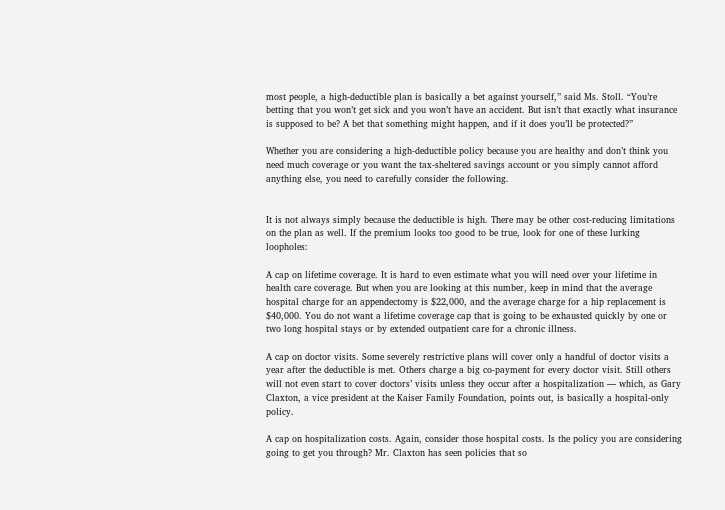most people, a high-deductible plan is basically a bet against yourself,” said Ms. Stoll. “You’re betting that you won’t get sick and you won’t have an accident. But isn’t that exactly what insurance is supposed to be? A bet that something might happen, and if it does you’ll be protected?”

Whether you are considering a high-deductible policy because you are healthy and don’t think you need much coverage or you want the tax-sheltered savings account or you simply cannot afford anything else, you need to carefully consider the following.


It is not always simply because the deductible is high. There may be other cost-reducing limitations on the plan as well. If the premium looks too good to be true, look for one of these lurking loopholes:

A cap on lifetime coverage. It is hard to even estimate what you will need over your lifetime in health care coverage. But when you are looking at this number, keep in mind that the average hospital charge for an appendectomy is $22,000, and the average charge for a hip replacement is $40,000. You do not want a lifetime coverage cap that is going to be exhausted quickly by one or two long hospital stays or by extended outpatient care for a chronic illness.

A cap on doctor visits. Some severely restrictive plans will cover only a handful of doctor visits a year after the deductible is met. Others charge a big co-payment for every doctor visit. Still others will not even start to cover doctors’ visits unless they occur after a hospitalization — which, as Gary Claxton, a vice president at the Kaiser Family Foundation, points out, is basically a hospital-only policy.

A cap on hospitalization costs. Again, consider those hospital costs. Is the policy you are considering going to get you through? Mr. Claxton has seen policies that so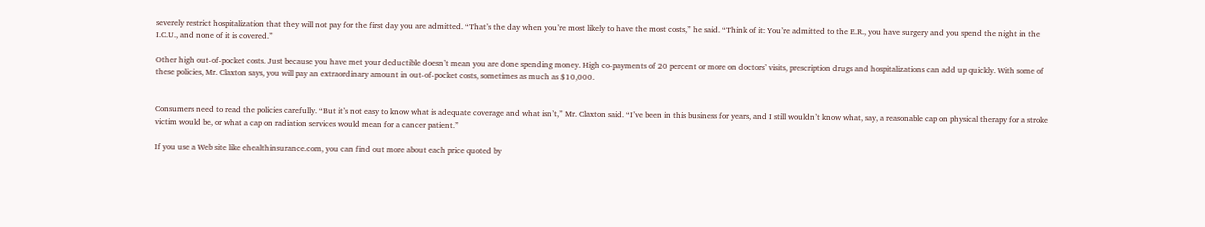severely restrict hospitalization that they will not pay for the first day you are admitted. “That’s the day when you’re most likely to have the most costs,” he said. “Think of it: You’re admitted to the E.R., you have surgery and you spend the night in the I.C.U., and none of it is covered.”

Other high out-of-pocket costs. Just because you have met your deductible doesn’t mean you are done spending money. High co-payments of 20 percent or more on doctors’ visits, prescription drugs and hospitalizations can add up quickly. With some of these policies, Mr. Claxton says, you will pay an extraordinary amount in out-of-pocket costs, sometimes as much as $10,000.


Consumers need to read the policies carefully. “But it’s not easy to know what is adequate coverage and what isn’t,” Mr. Claxton said. “I’ve been in this business for years, and I still wouldn’t know what, say, a reasonable cap on physical therapy for a stroke victim would be, or what a cap on radiation services would mean for a cancer patient.”

If you use a Web site like ehealthinsurance.com, you can find out more about each price quoted by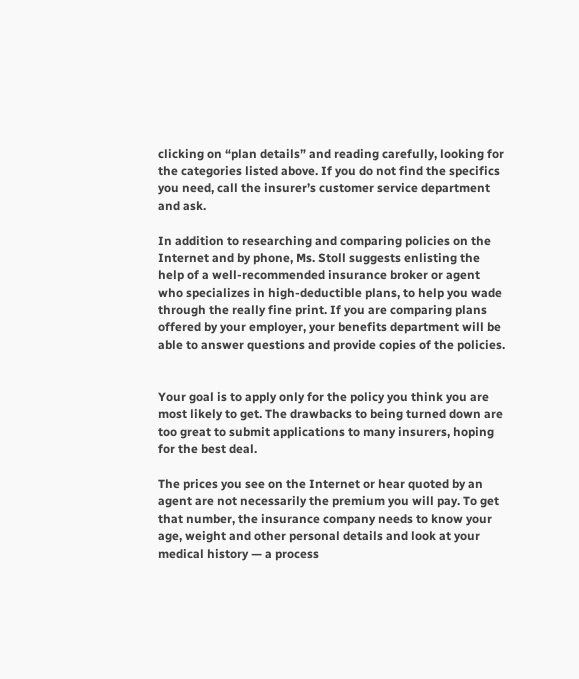clicking on “plan details” and reading carefully, looking for the categories listed above. If you do not find the specifics you need, call the insurer’s customer service department and ask.

In addition to researching and comparing policies on the Internet and by phone, Ms. Stoll suggests enlisting the help of a well-recommended insurance broker or agent who specializes in high-deductible plans, to help you wade through the really fine print. If you are comparing plans offered by your employer, your benefits department will be able to answer questions and provide copies of the policies.


Your goal is to apply only for the policy you think you are most likely to get. The drawbacks to being turned down are too great to submit applications to many insurers, hoping for the best deal.

The prices you see on the Internet or hear quoted by an agent are not necessarily the premium you will pay. To get that number, the insurance company needs to know your age, weight and other personal details and look at your medical history — a process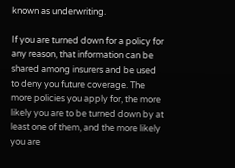known as underwriting.

If you are turned down for a policy for any reason, that information can be shared among insurers and be used to deny you future coverage. The more policies you apply for, the more likely you are to be turned down by at least one of them, and the more likely you are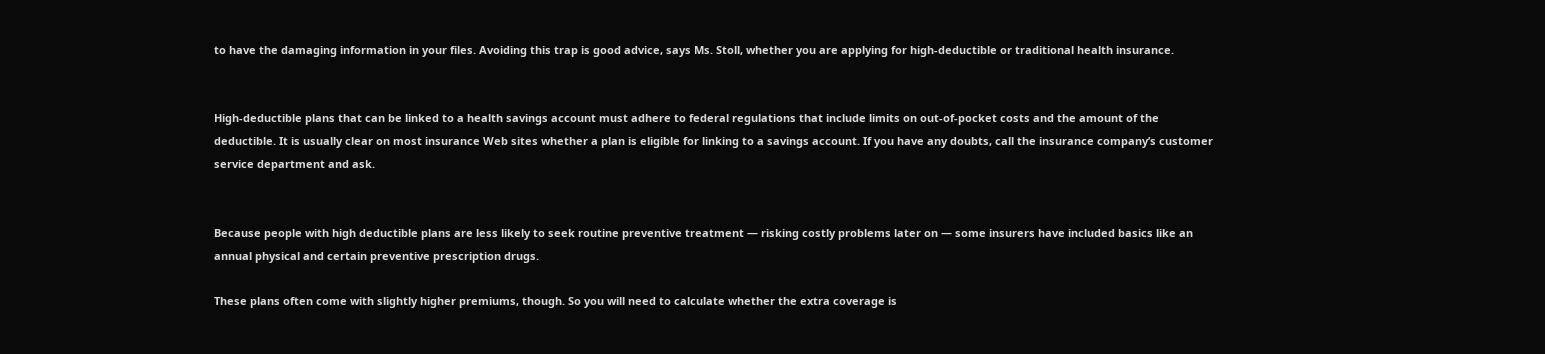to have the damaging information in your files. Avoiding this trap is good advice, says Ms. Stoll, whether you are applying for high-deductible or traditional health insurance.


High-deductible plans that can be linked to a health savings account must adhere to federal regulations that include limits on out-of-pocket costs and the amount of the deductible. It is usually clear on most insurance Web sites whether a plan is eligible for linking to a savings account. If you have any doubts, call the insurance company’s customer service department and ask.


Because people with high deductible plans are less likely to seek routine preventive treatment — risking costly problems later on — some insurers have included basics like an annual physical and certain preventive prescription drugs.

These plans often come with slightly higher premiums, though. So you will need to calculate whether the extra coverage is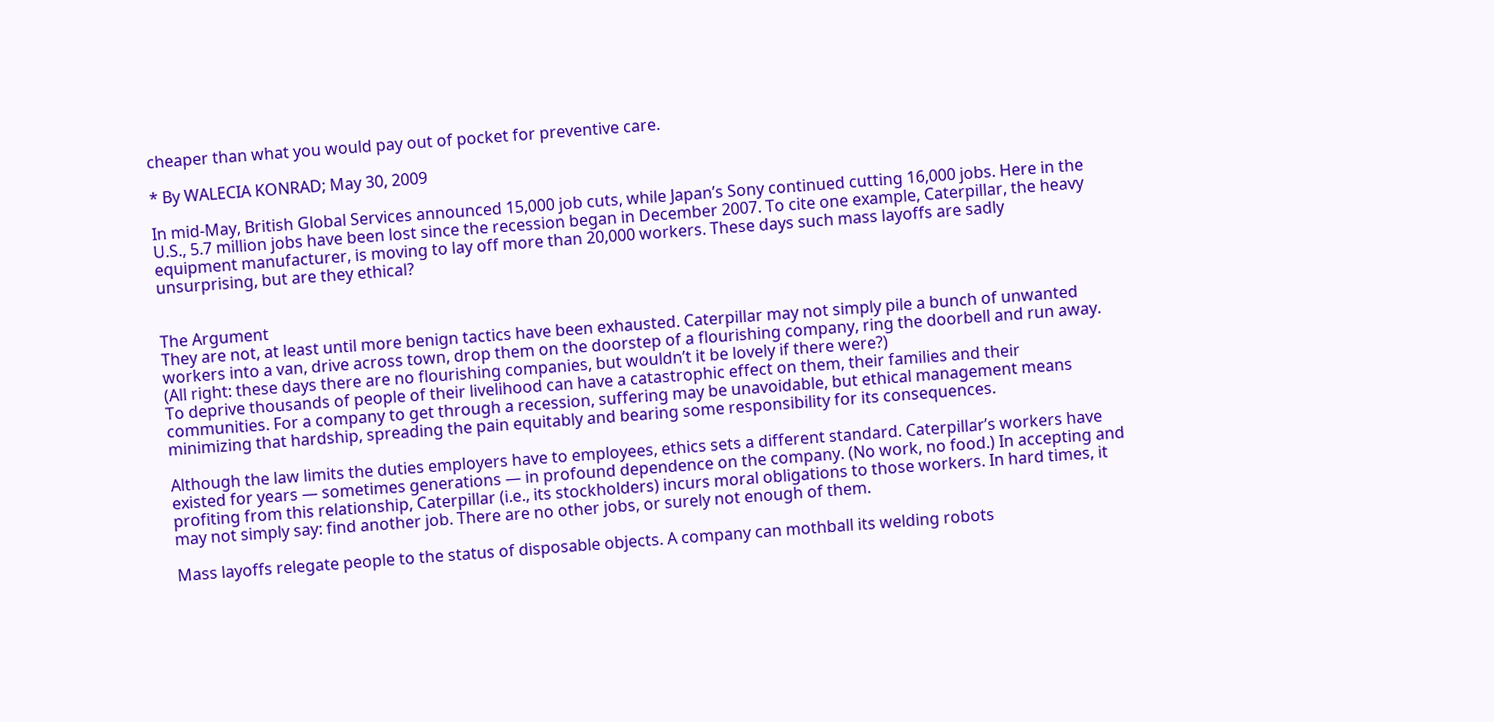cheaper than what you would pay out of pocket for preventive care.

* By WALECIA KONRAD; May 30, 2009

In mid-May, British Global Services announced 15,000 job cuts, while Japan’s Sony continued cutting 16,000 jobs. Here in the U.S., 5.7 million jobs have been lost since the recession began in December 2007. To cite one example, Caterpillar, the heavy equipment manufacturer, is moving to lay off more than 20,000 workers. These days such mass layoffs are sadly unsurprising, but are they ethical?


The Argument
They are not, at least until more benign tactics have been exhausted. Caterpillar may not simply pile a bunch of unwanted workers into a van, drive across town, drop them on the doorstep of a flourishing company, ring the doorbell and run away. (All right: these days there are no flourishing companies, but wouldn’t it be lovely if there were?)
To deprive thousands of people of their livelihood can have a catastrophic effect on them, their families and their communities. For a company to get through a recession, suffering may be unavoidable, but ethical management means minimizing that hardship, spreading the pain equitably and bearing some responsibility for its consequences.

Although the law limits the duties employers have to employees, ethics sets a different standard. Caterpillar’s workers have existed for years — sometimes generations — in profound dependence on the company. (No work, no food.) In accepting and profiting from this relationship, Caterpillar (i.e., its stockholders) incurs moral obligations to those workers. In hard times, it may not simply say: find another job. There are no other jobs, or surely not enough of them.

Mass layoffs relegate people to the status of disposable objects. A company can mothball its welding robots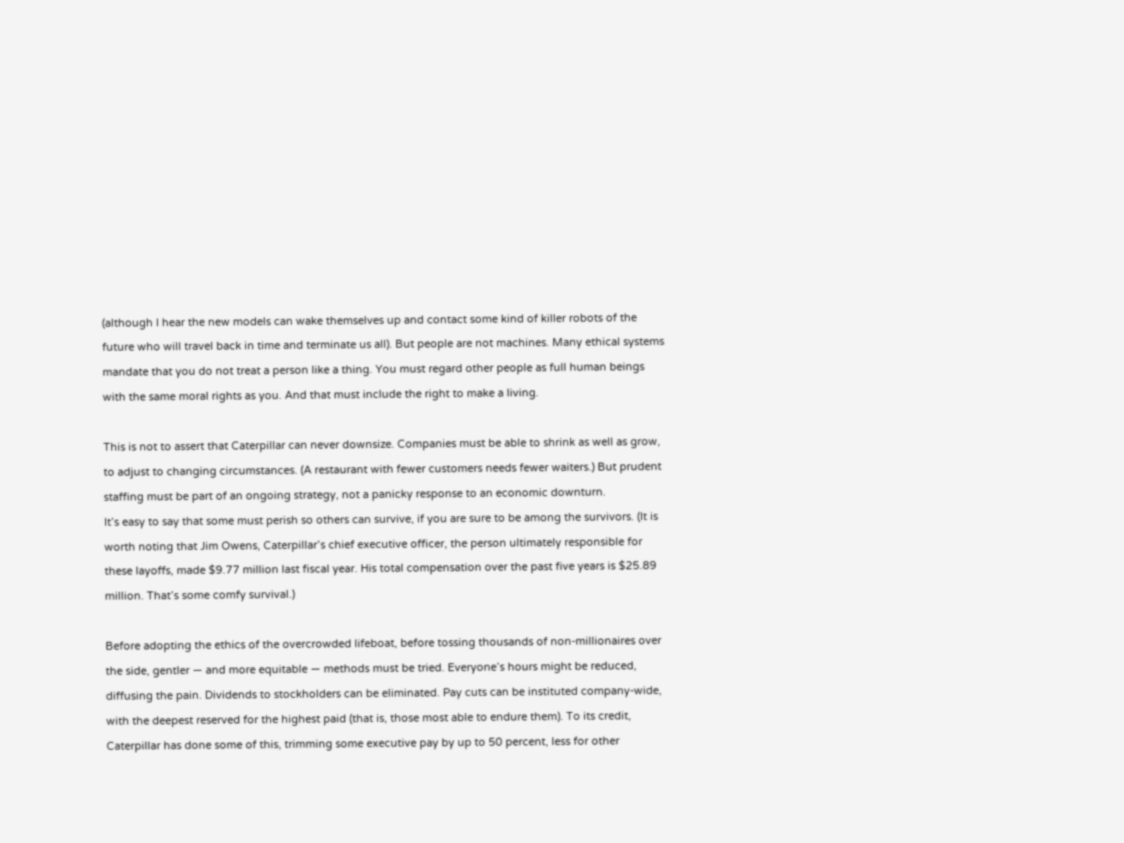(although I hear the new models can wake themselves up and contact some kind of killer robots of the future who will travel back in time and terminate us all). But people are not machines. Many ethical systems mandate that you do not treat a person like a thing. You must regard other people as full human beings with the same moral rights as you. And that must include the right to make a living.

This is not to assert that Caterpillar can never downsize. Companies must be able to shrink as well as grow, to adjust to changing circumstances. (A restaurant with fewer customers needs fewer waiters.) But prudent staffing must be part of an ongoing strategy, not a panicky response to an economic downturn.
It’s easy to say that some must perish so others can survive, if you are sure to be among the survivors. (It is worth noting that Jim Owens, Caterpillar’s chief executive officer, the person ultimately responsible for these layoffs, made $9.77 million last fiscal year. His total compensation over the past five years is $25.89 million. That’s some comfy survival.)

Before adopting the ethics of the overcrowded lifeboat, before tossing thousands of non-millionaires over the side, gentler — and more equitable — methods must be tried. Everyone’s hours might be reduced, diffusing the pain. Dividends to stockholders can be eliminated. Pay cuts can be instituted company-wide, with the deepest reserved for the highest paid (that is, those most able to endure them). To its credit, Caterpillar has done some of this, trimming some executive pay by up to 50 percent, less for other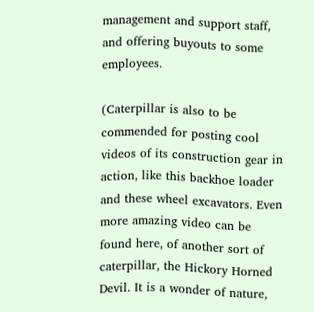management and support staff, and offering buyouts to some employees.

(Caterpillar is also to be commended for posting cool videos of its construction gear in action, like this backhoe loader and these wheel excavators. Even more amazing video can be found here, of another sort of caterpillar, the Hickory Horned Devil. It is a wonder of nature,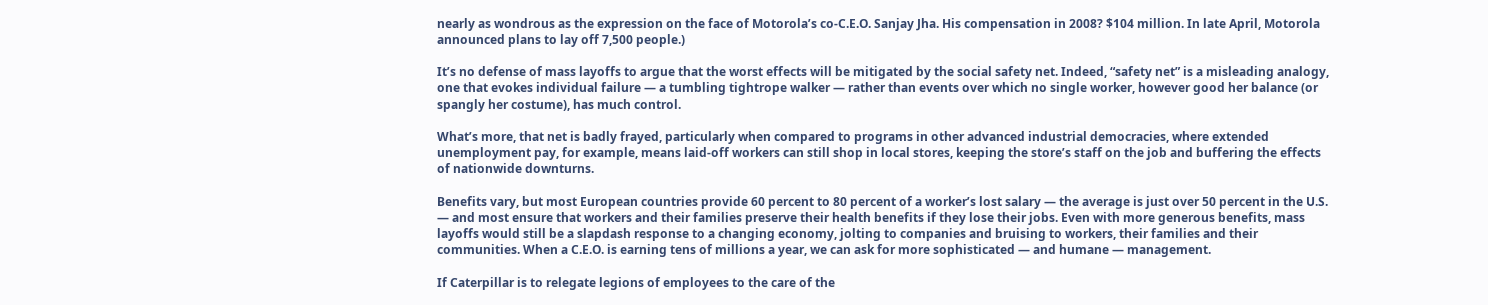nearly as wondrous as the expression on the face of Motorola’s co-C.E.O. Sanjay Jha. His compensation in 2008? $104 million. In late April, Motorola announced plans to lay off 7,500 people.)

It’s no defense of mass layoffs to argue that the worst effects will be mitigated by the social safety net. Indeed, “safety net” is a misleading analogy, one that evokes individual failure — a tumbling tightrope walker — rather than events over which no single worker, however good her balance (or spangly her costume), has much control.

What’s more, that net is badly frayed, particularly when compared to programs in other advanced industrial democracies, where extended unemployment pay, for example, means laid-off workers can still shop in local stores, keeping the store’s staff on the job and buffering the effects of nationwide downturns.

Benefits vary, but most European countries provide 60 percent to 80 percent of a worker’s lost salary — the average is just over 50 percent in the U.S. — and most ensure that workers and their families preserve their health benefits if they lose their jobs. Even with more generous benefits, mass layoffs would still be a slapdash response to a changing economy, jolting to companies and bruising to workers, their families and their communities. When a C.E.O. is earning tens of millions a year, we can ask for more sophisticated — and humane — management.

If Caterpillar is to relegate legions of employees to the care of the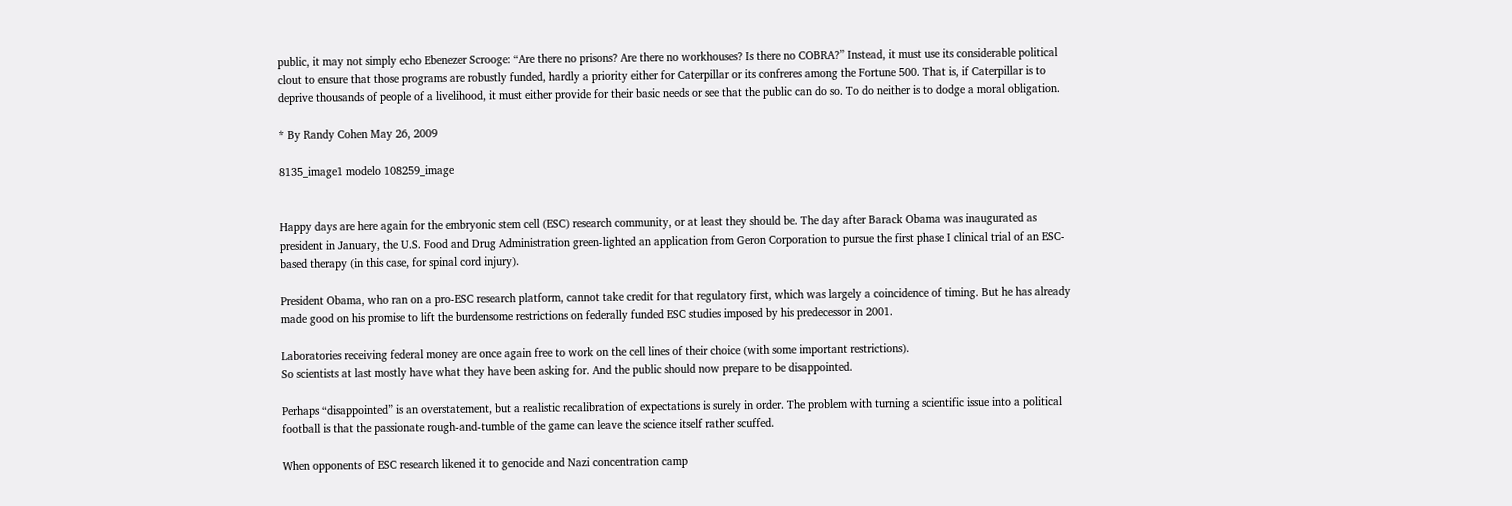public, it may not simply echo Ebenezer Scrooge: “Are there no prisons? Are there no workhouses? Is there no COBRA?” Instead, it must use its considerable political clout to ensure that those programs are robustly funded, hardly a priority either for Caterpillar or its confreres among the Fortune 500. That is, if Caterpillar is to deprive thousands of people of a livelihood, it must either provide for their basic needs or see that the public can do so. To do neither is to dodge a moral obligation.

* By Randy Cohen May 26, 2009

8135_image1 modelo 108259_image


Happy days are here again for the embryonic stem cell (ESC) research community, or at least they should be. The day after Barack Obama was inaugurated as president in January, the U.S. Food and Drug Administration green-lighted an application from Geron Corporation to pursue the first phase I clinical trial of an ESC-based therapy (in this case, for spinal cord injury).

President Obama, who ran on a pro-ESC research platform, cannot take credit for that regulatory first, which was largely a coincidence of timing. But he has already made good on his promise to lift the burdensome restrictions on federally funded ESC studies imposed by his predecessor in 2001.

Laboratories receiving federal money are once again free to work on the cell lines of their choice (with some important restrictions).
So scientists at last mostly have what they have been asking for. And the public should now prepare to be disappointed.

Perhaps “disappointed” is an overstatement, but a realistic recalibration of expectations is surely in order. The problem with turning a scientific issue into a political football is that the passionate rough-and-tumble of the game can leave the science itself rather scuffed.

When opponents of ESC research likened it to genocide and Nazi concentration camp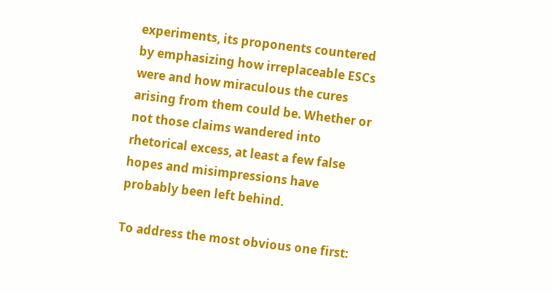experiments, its proponents countered by emphasizing how irreplaceable ESCs were and how miraculous the cures arising from them could be. Whether or not those claims wandered into rhetorical excess, at least a few false hopes and misimpressions have probably been left behind.

To address the most obvious one first: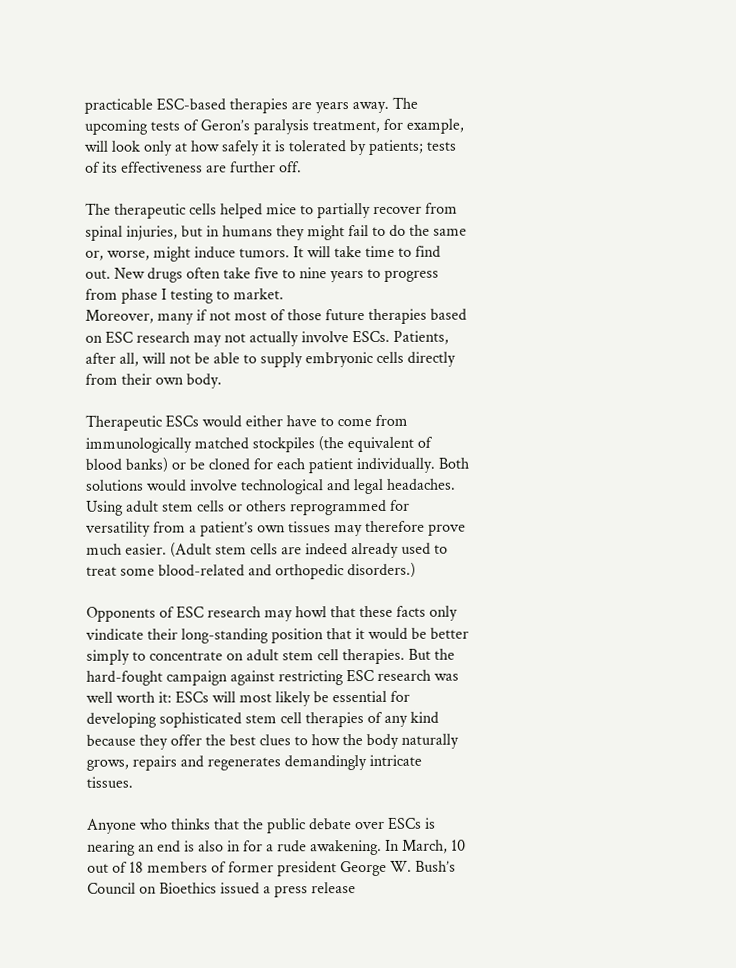practicable ESC-based therapies are years away. The upcoming tests of Geron’s paralysis treatment, for example, will look only at how safely it is tolerated by patients; tests of its effectiveness are further off.

The therapeutic cells helped mice to partially recover from spinal injuries, but in humans they might fail to do the same or, worse, might induce tumors. It will take time to find out. New drugs often take five to nine years to progress from phase I testing to market.
Moreover, many if not most of those future therapies based on ESC research may not actually involve ESCs. Patients, after all, will not be able to supply embryonic cells directly from their own body.

Therapeutic ESCs would either have to come from immunologically matched stockpiles (the equivalent of blood banks) or be cloned for each patient individually. Both solutions would involve technological and legal headaches. Using adult stem cells or others reprogrammed for versatility from a patient’s own tissues may therefore prove much easier. (Adult stem cells are indeed already used to treat some blood-related and orthopedic disorders.)

Opponents of ESC research may howl that these facts only vindicate their long-standing position that it would be better simply to concentrate on adult stem cell therapies. But the hard-fought campaign against restricting ESC research was well worth it: ESCs will most likely be essential for developing sophisticated stem cell therapies of any kind because they offer the best clues to how the body naturally grows, repairs and regenerates demandingly intricate tissues.

Anyone who thinks that the public debate over ESCs is nearing an end is also in for a rude awakening. In March, 10 out of 18 members of former president George W. Bush’s Council on Bioethics issued a press release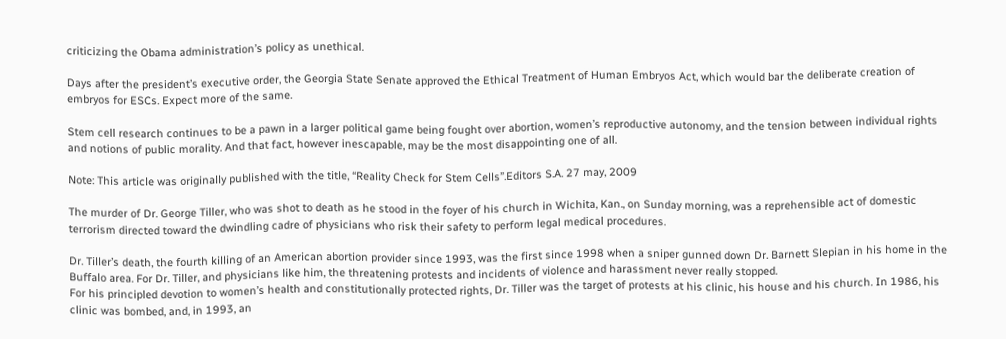criticizing the Obama administration’s policy as unethical.

Days after the president’s executive order, the Georgia State Senate approved the Ethical Treatment of Human Embryos Act, which would bar the deliberate creation of embryos for ESCs. Expect more of the same.

Stem cell research continues to be a pawn in a larger political game being fought over abortion, women’s reproductive autonomy, and the tension between individual rights and notions of public morality. And that fact, however inescapable, may be the most disappointing one of all.

Note: This article was originally published with the title, “Reality Check for Stem Cells”.Editors S.A. 27 may, 2009

The murder of Dr. George Tiller, who was shot to death as he stood in the foyer of his church in Wichita, Kan., on Sunday morning, was a reprehensible act of domestic terrorism directed toward the dwindling cadre of physicians who risk their safety to perform legal medical procedures.

Dr. Tiller’s death, the fourth killing of an American abortion provider since 1993, was the first since 1998 when a sniper gunned down Dr. Barnett Slepian in his home in the Buffalo area. For Dr. Tiller, and physicians like him, the threatening protests and incidents of violence and harassment never really stopped.
For his principled devotion to women’s health and constitutionally protected rights, Dr. Tiller was the target of protests at his clinic, his house and his church. In 1986, his clinic was bombed, and, in 1993, an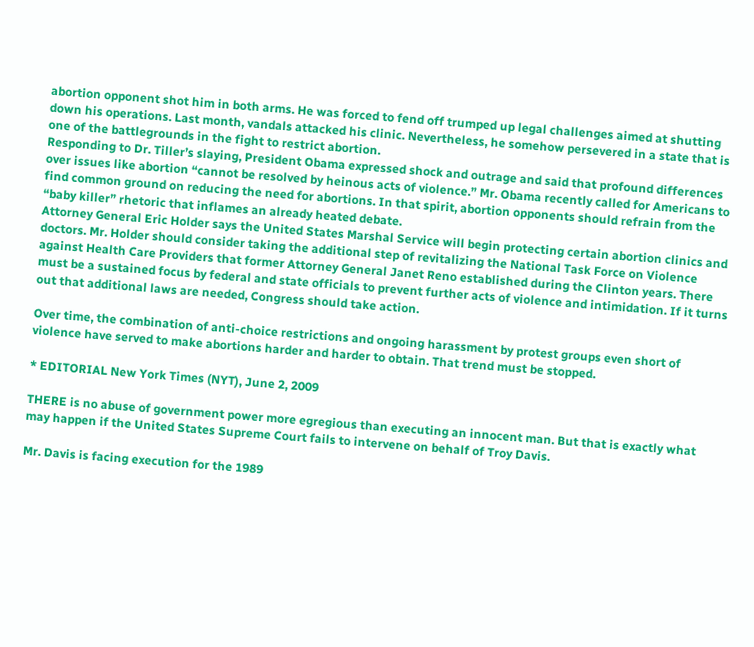abortion opponent shot him in both arms. He was forced to fend off trumped up legal challenges aimed at shutting down his operations. Last month, vandals attacked his clinic. Nevertheless, he somehow persevered in a state that is one of the battlegrounds in the fight to restrict abortion.
Responding to Dr. Tiller’s slaying, President Obama expressed shock and outrage and said that profound differences over issues like abortion “cannot be resolved by heinous acts of violence.” Mr. Obama recently called for Americans to find common ground on reducing the need for abortions. In that spirit, abortion opponents should refrain from the “baby killer” rhetoric that inflames an already heated debate.
Attorney General Eric Holder says the United States Marshal Service will begin protecting certain abortion clinics and doctors. Mr. Holder should consider taking the additional step of revitalizing the National Task Force on Violence against Health Care Providers that former Attorney General Janet Reno established during the Clinton years. There must be a sustained focus by federal and state officials to prevent further acts of violence and intimidation. If it turns out that additional laws are needed, Congress should take action.

Over time, the combination of anti-choice restrictions and ongoing harassment by protest groups even short of violence have served to make abortions harder and harder to obtain. That trend must be stopped.

* EDITORIAL New York Times (NYT), June 2, 2009

THERE is no abuse of government power more egregious than executing an innocent man. But that is exactly what may happen if the United States Supreme Court fails to intervene on behalf of Troy Davis.

Mr. Davis is facing execution for the 1989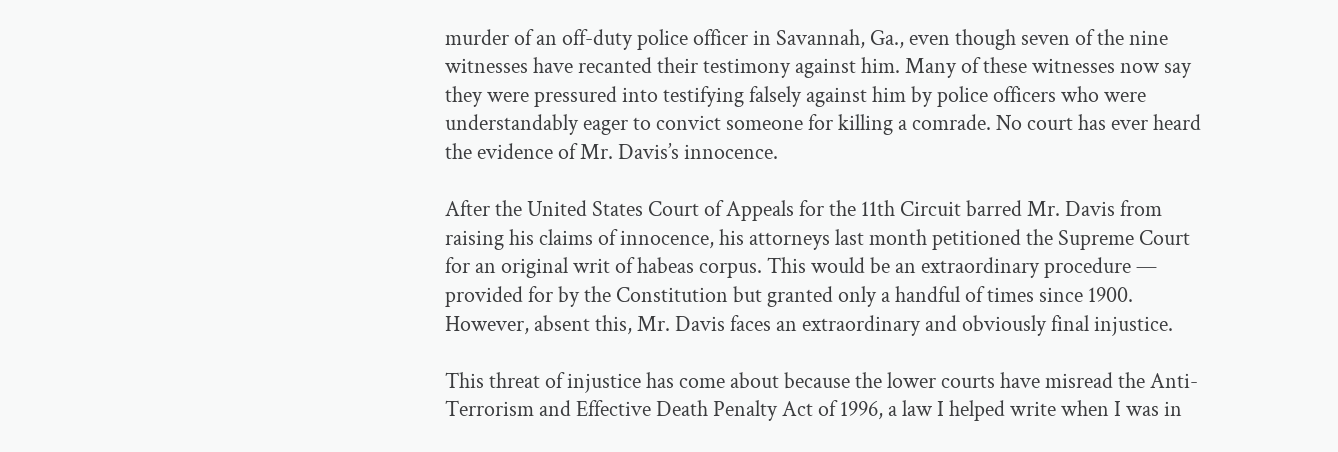murder of an off-duty police officer in Savannah, Ga., even though seven of the nine witnesses have recanted their testimony against him. Many of these witnesses now say they were pressured into testifying falsely against him by police officers who were understandably eager to convict someone for killing a comrade. No court has ever heard the evidence of Mr. Davis’s innocence.

After the United States Court of Appeals for the 11th Circuit barred Mr. Davis from raising his claims of innocence, his attorneys last month petitioned the Supreme Court for an original writ of habeas corpus. This would be an extraordinary procedure — provided for by the Constitution but granted only a handful of times since 1900. However, absent this, Mr. Davis faces an extraordinary and obviously final injustice.

This threat of injustice has come about because the lower courts have misread the Anti-Terrorism and Effective Death Penalty Act of 1996, a law I helped write when I was in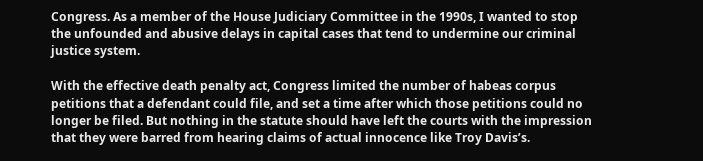Congress. As a member of the House Judiciary Committee in the 1990s, I wanted to stop the unfounded and abusive delays in capital cases that tend to undermine our criminal justice system.

With the effective death penalty act, Congress limited the number of habeas corpus petitions that a defendant could file, and set a time after which those petitions could no longer be filed. But nothing in the statute should have left the courts with the impression that they were barred from hearing claims of actual innocence like Troy Davis’s.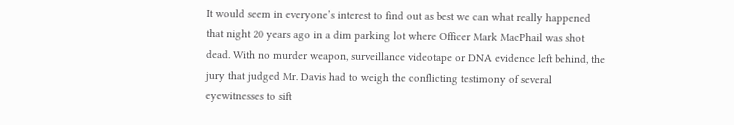It would seem in everyone’s interest to find out as best we can what really happened that night 20 years ago in a dim parking lot where Officer Mark MacPhail was shot dead. With no murder weapon, surveillance videotape or DNA evidence left behind, the jury that judged Mr. Davis had to weigh the conflicting testimony of several eyewitnesses to sift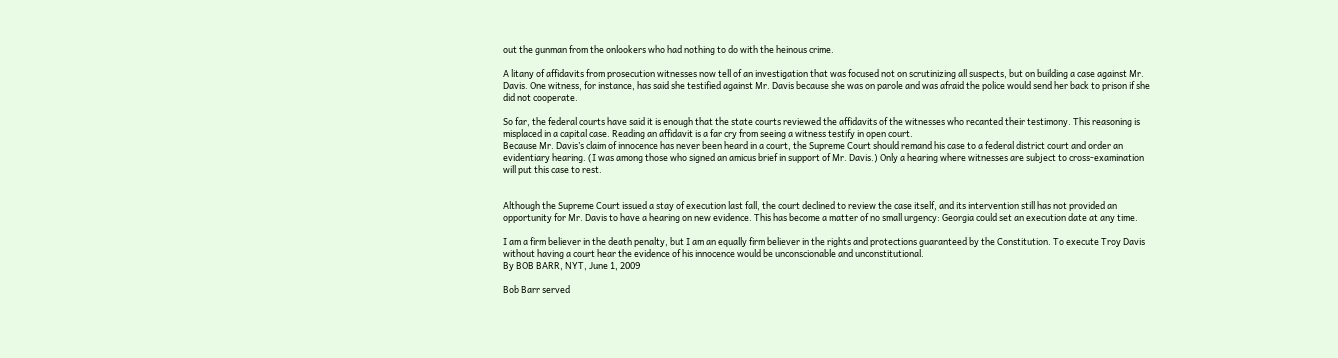out the gunman from the onlookers who had nothing to do with the heinous crime.

A litany of affidavits from prosecution witnesses now tell of an investigation that was focused not on scrutinizing all suspects, but on building a case against Mr. Davis. One witness, for instance, has said she testified against Mr. Davis because she was on parole and was afraid the police would send her back to prison if she did not cooperate.

So far, the federal courts have said it is enough that the state courts reviewed the affidavits of the witnesses who recanted their testimony. This reasoning is misplaced in a capital case. Reading an affidavit is a far cry from seeing a witness testify in open court.
Because Mr. Davis’s claim of innocence has never been heard in a court, the Supreme Court should remand his case to a federal district court and order an evidentiary hearing. (I was among those who signed an amicus brief in support of Mr. Davis.) Only a hearing where witnesses are subject to cross-examination will put this case to rest.


Although the Supreme Court issued a stay of execution last fall, the court declined to review the case itself, and its intervention still has not provided an opportunity for Mr. Davis to have a hearing on new evidence. This has become a matter of no small urgency: Georgia could set an execution date at any time.

I am a firm believer in the death penalty, but I am an equally firm believer in the rights and protections guaranteed by the Constitution. To execute Troy Davis without having a court hear the evidence of his innocence would be unconscionable and unconstitutional.
By BOB BARR, NYT, June 1, 2009

Bob Barr served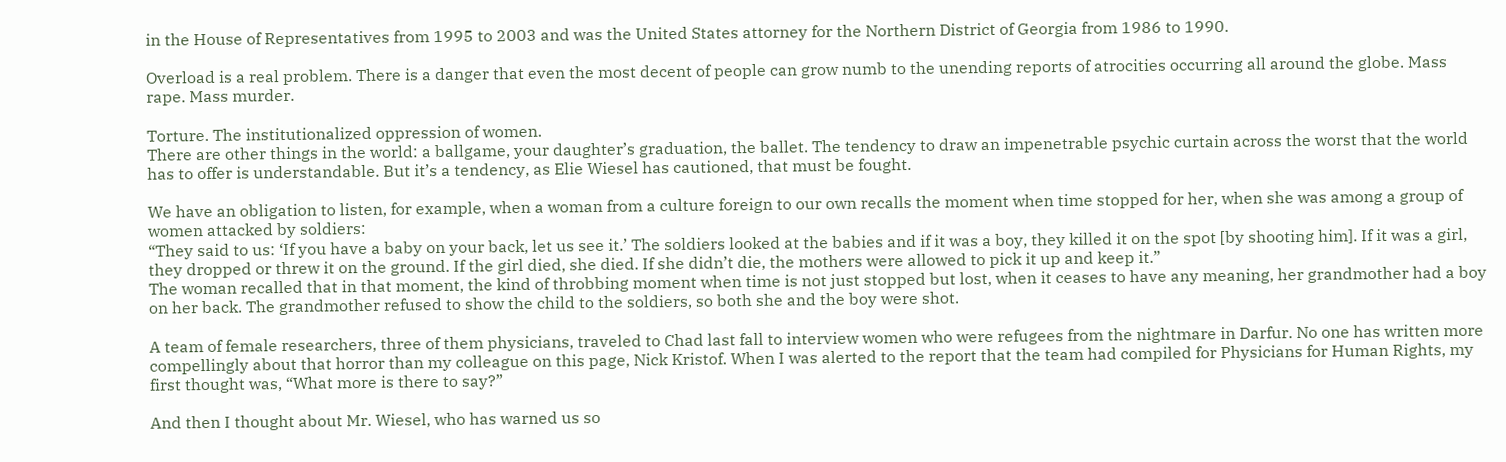in the House of Representatives from 1995 to 2003 and was the United States attorney for the Northern District of Georgia from 1986 to 1990.

Overload is a real problem. There is a danger that even the most decent of people can grow numb to the unending reports of atrocities occurring all around the globe. Mass rape. Mass murder.

Torture. The institutionalized oppression of women.
There are other things in the world: a ballgame, your daughter’s graduation, the ballet. The tendency to draw an impenetrable psychic curtain across the worst that the world has to offer is understandable. But it’s a tendency, as Elie Wiesel has cautioned, that must be fought.

We have an obligation to listen, for example, when a woman from a culture foreign to our own recalls the moment when time stopped for her, when she was among a group of women attacked by soldiers:
“They said to us: ‘If you have a baby on your back, let us see it.’ The soldiers looked at the babies and if it was a boy, they killed it on the spot [by shooting him]. If it was a girl, they dropped or threw it on the ground. If the girl died, she died. If she didn’t die, the mothers were allowed to pick it up and keep it.”
The woman recalled that in that moment, the kind of throbbing moment when time is not just stopped but lost, when it ceases to have any meaning, her grandmother had a boy on her back. The grandmother refused to show the child to the soldiers, so both she and the boy were shot.

A team of female researchers, three of them physicians, traveled to Chad last fall to interview women who were refugees from the nightmare in Darfur. No one has written more compellingly about that horror than my colleague on this page, Nick Kristof. When I was alerted to the report that the team had compiled for Physicians for Human Rights, my first thought was, “What more is there to say?”

And then I thought about Mr. Wiesel, who has warned us so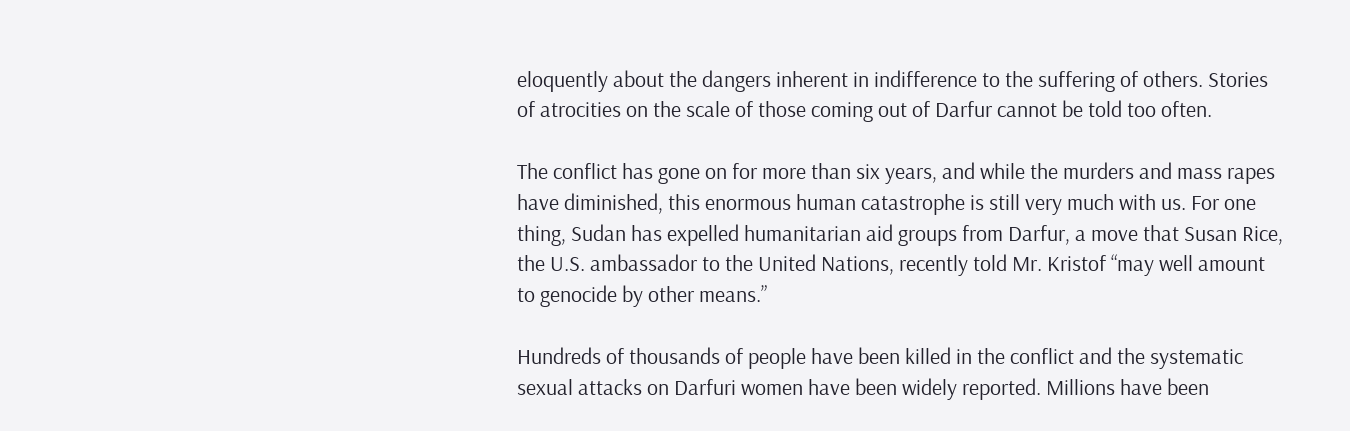eloquently about the dangers inherent in indifference to the suffering of others. Stories of atrocities on the scale of those coming out of Darfur cannot be told too often.

The conflict has gone on for more than six years, and while the murders and mass rapes have diminished, this enormous human catastrophe is still very much with us. For one thing, Sudan has expelled humanitarian aid groups from Darfur, a move that Susan Rice, the U.S. ambassador to the United Nations, recently told Mr. Kristof “may well amount to genocide by other means.”

Hundreds of thousands of people have been killed in the conflict and the systematic sexual attacks on Darfuri women have been widely reported. Millions have been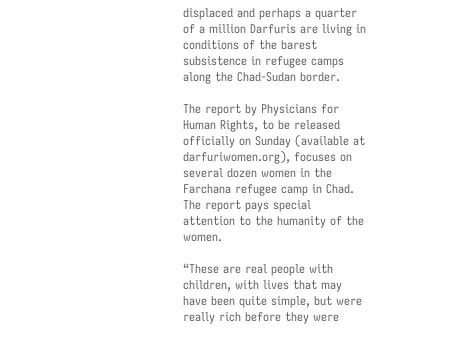displaced and perhaps a quarter of a million Darfuris are living in conditions of the barest subsistence in refugee camps along the Chad-Sudan border.

The report by Physicians for Human Rights, to be released officially on Sunday (available at darfuriwomen.org), focuses on several dozen women in the Farchana refugee camp in Chad. The report pays special attention to the humanity of the women.

“These are real people with children, with lives that may have been quite simple, but were really rich before they were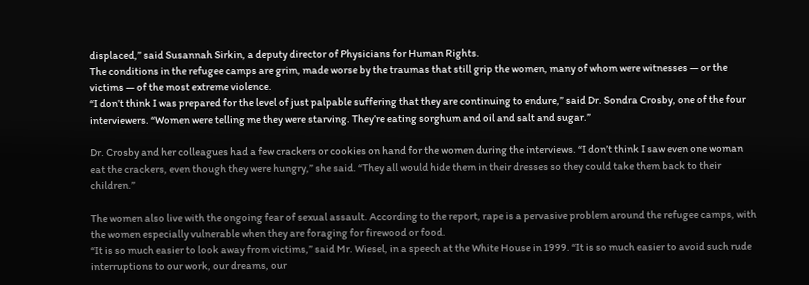displaced,” said Susannah Sirkin, a deputy director of Physicians for Human Rights.
The conditions in the refugee camps are grim, made worse by the traumas that still grip the women, many of whom were witnesses — or the victims — of the most extreme violence.
“I don’t think I was prepared for the level of just palpable suffering that they are continuing to endure,” said Dr. Sondra Crosby, one of the four interviewers. “Women were telling me they were starving. They’re eating sorghum and oil and salt and sugar.”

Dr. Crosby and her colleagues had a few crackers or cookies on hand for the women during the interviews. “I don’t think I saw even one woman eat the crackers, even though they were hungry,” she said. “They all would hide them in their dresses so they could take them back to their children.”

The women also live with the ongoing fear of sexual assault. According to the report, rape is a pervasive problem around the refugee camps, with the women especially vulnerable when they are foraging for firewood or food.
“It is so much easier to look away from victims,” said Mr. Wiesel, in a speech at the White House in 1999. “It is so much easier to avoid such rude interruptions to our work, our dreams, our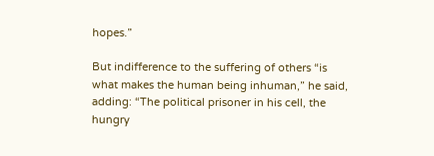hopes.”

But indifference to the suffering of others “is what makes the human being inhuman,” he said, adding: “The political prisoner in his cell, the hungry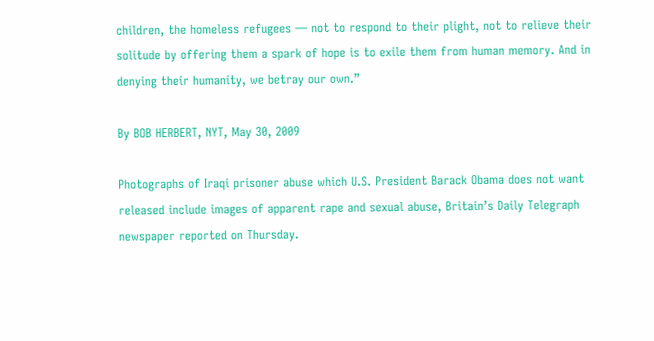children, the homeless refugees — not to respond to their plight, not to relieve their solitude by offering them a spark of hope is to exile them from human memory. And in denying their humanity, we betray our own.”

By BOB HERBERT, NYT, May 30, 2009

Photographs of Iraqi prisoner abuse which U.S. President Barack Obama does not want released include images of apparent rape and sexual abuse, Britain’s Daily Telegraph newspaper reported on Thursday.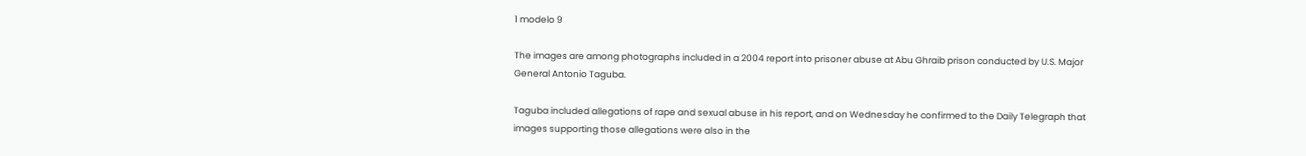1 modelo 9

The images are among photographs included in a 2004 report into prisoner abuse at Abu Ghraib prison conducted by U.S. Major General Antonio Taguba.

Taguba included allegations of rape and sexual abuse in his report, and on Wednesday he confirmed to the Daily Telegraph that images supporting those allegations were also in the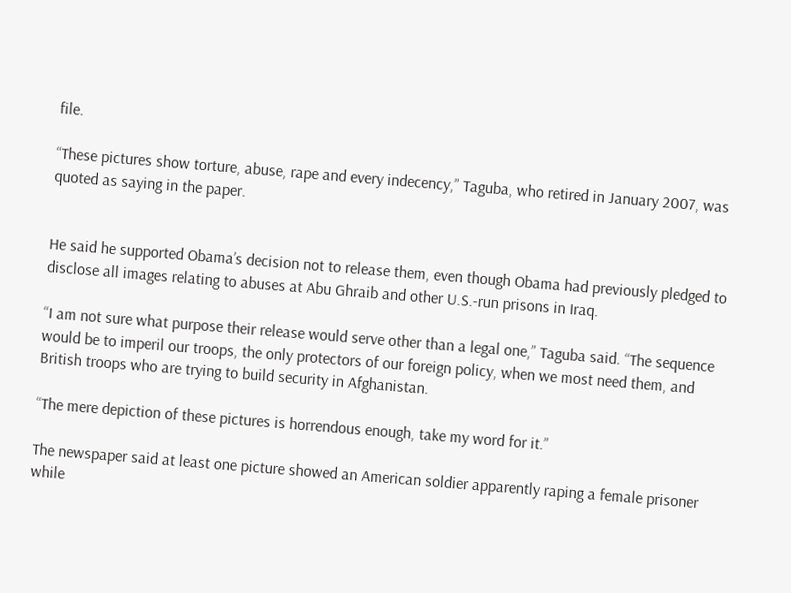file.

“These pictures show torture, abuse, rape and every indecency,” Taguba, who retired in January 2007, was quoted as saying in the paper.


He said he supported Obama’s decision not to release them, even though Obama had previously pledged to disclose all images relating to abuses at Abu Ghraib and other U.S.-run prisons in Iraq.

“I am not sure what purpose their release would serve other than a legal one,” Taguba said. “The sequence would be to imperil our troops, the only protectors of our foreign policy, when we most need them, and British troops who are trying to build security in Afghanistan.

“The mere depiction of these pictures is horrendous enough, take my word for it.”

The newspaper said at least one picture showed an American soldier apparently raping a female prisoner while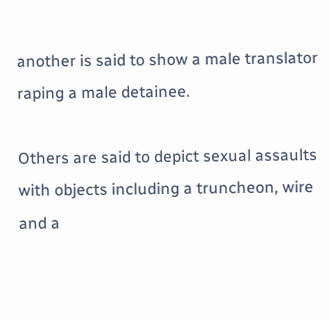another is said to show a male translator raping a male detainee.

Others are said to depict sexual assaults with objects including a truncheon, wire and a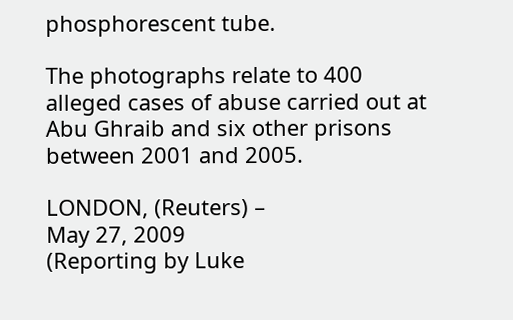phosphorescent tube.

The photographs relate to 400 alleged cases of abuse carried out at Abu Ghraib and six other prisons between 2001 and 2005.

LONDON, (Reuters) –
May 27, 2009
(Reporting by Luke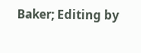Baker; Editing by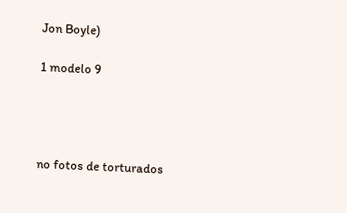Jon Boyle)

1 modelo 9




no fotos de torturados